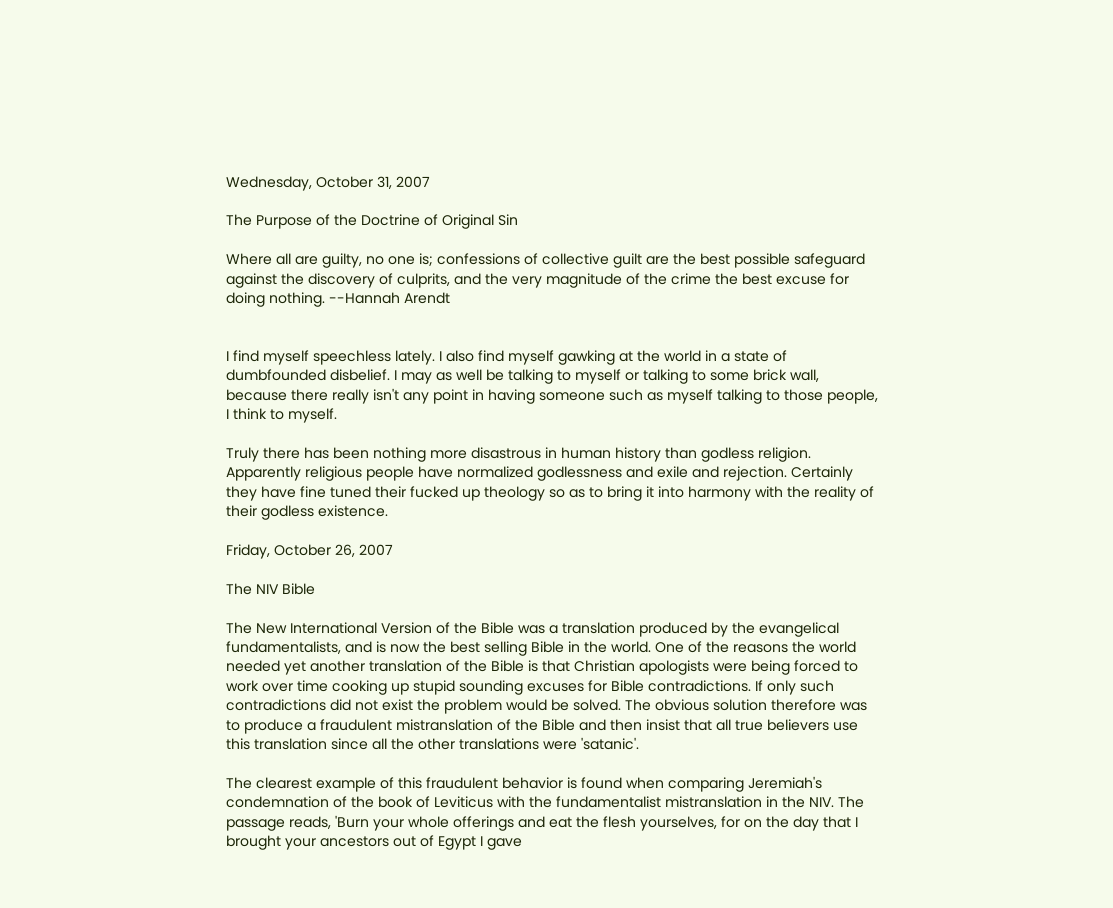Wednesday, October 31, 2007

The Purpose of the Doctrine of Original Sin

Where all are guilty, no one is; confessions of collective guilt are the best possible safeguard against the discovery of culprits, and the very magnitude of the crime the best excuse for doing nothing. --Hannah Arendt


I find myself speechless lately. I also find myself gawking at the world in a state of dumbfounded disbelief. I may as well be talking to myself or talking to some brick wall, because there really isn't any point in having someone such as myself talking to those people, I think to myself.

Truly there has been nothing more disastrous in human history than godless religion. Apparently religious people have normalized godlessness and exile and rejection. Certainly they have fine tuned their fucked up theology so as to bring it into harmony with the reality of their godless existence.

Friday, October 26, 2007

The NIV Bible

The New International Version of the Bible was a translation produced by the evangelical fundamentalists, and is now the best selling Bible in the world. One of the reasons the world needed yet another translation of the Bible is that Christian apologists were being forced to work over time cooking up stupid sounding excuses for Bible contradictions. If only such contradictions did not exist the problem would be solved. The obvious solution therefore was to produce a fraudulent mistranslation of the Bible and then insist that all true believers use this translation since all the other translations were 'satanic'.

The clearest example of this fraudulent behavior is found when comparing Jeremiah's condemnation of the book of Leviticus with the fundamentalist mistranslation in the NIV. The passage reads, 'Burn your whole offerings and eat the flesh yourselves, for on the day that I brought your ancestors out of Egypt I gave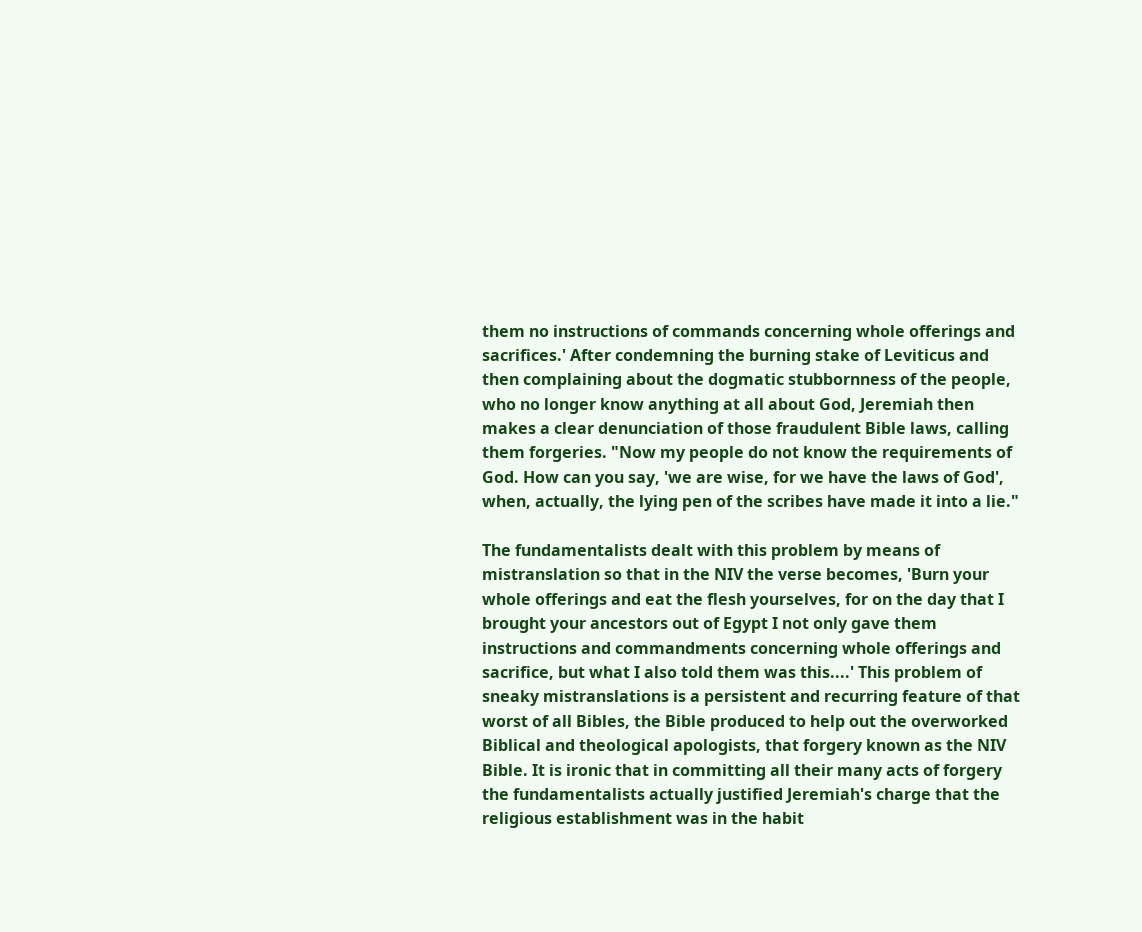them no instructions of commands concerning whole offerings and sacrifices.' After condemning the burning stake of Leviticus and then complaining about the dogmatic stubbornness of the people, who no longer know anything at all about God, Jeremiah then makes a clear denunciation of those fraudulent Bible laws, calling them forgeries. "Now my people do not know the requirements of God. How can you say, 'we are wise, for we have the laws of God', when, actually, the lying pen of the scribes have made it into a lie."

The fundamentalists dealt with this problem by means of mistranslation so that in the NIV the verse becomes, 'Burn your whole offerings and eat the flesh yourselves, for on the day that I brought your ancestors out of Egypt I not only gave them instructions and commandments concerning whole offerings and sacrifice, but what I also told them was this....' This problem of sneaky mistranslations is a persistent and recurring feature of that worst of all Bibles, the Bible produced to help out the overworked Biblical and theological apologists, that forgery known as the NIV Bible. It is ironic that in committing all their many acts of forgery the fundamentalists actually justified Jeremiah's charge that the religious establishment was in the habit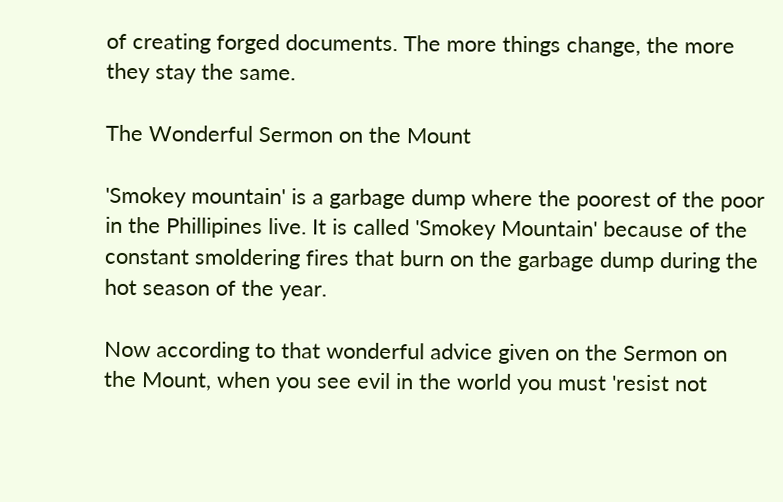of creating forged documents. The more things change, the more they stay the same.

The Wonderful Sermon on the Mount

'Smokey mountain' is a garbage dump where the poorest of the poor in the Phillipines live. It is called 'Smokey Mountain' because of the constant smoldering fires that burn on the garbage dump during the hot season of the year.

Now according to that wonderful advice given on the Sermon on the Mount, when you see evil in the world you must 'resist not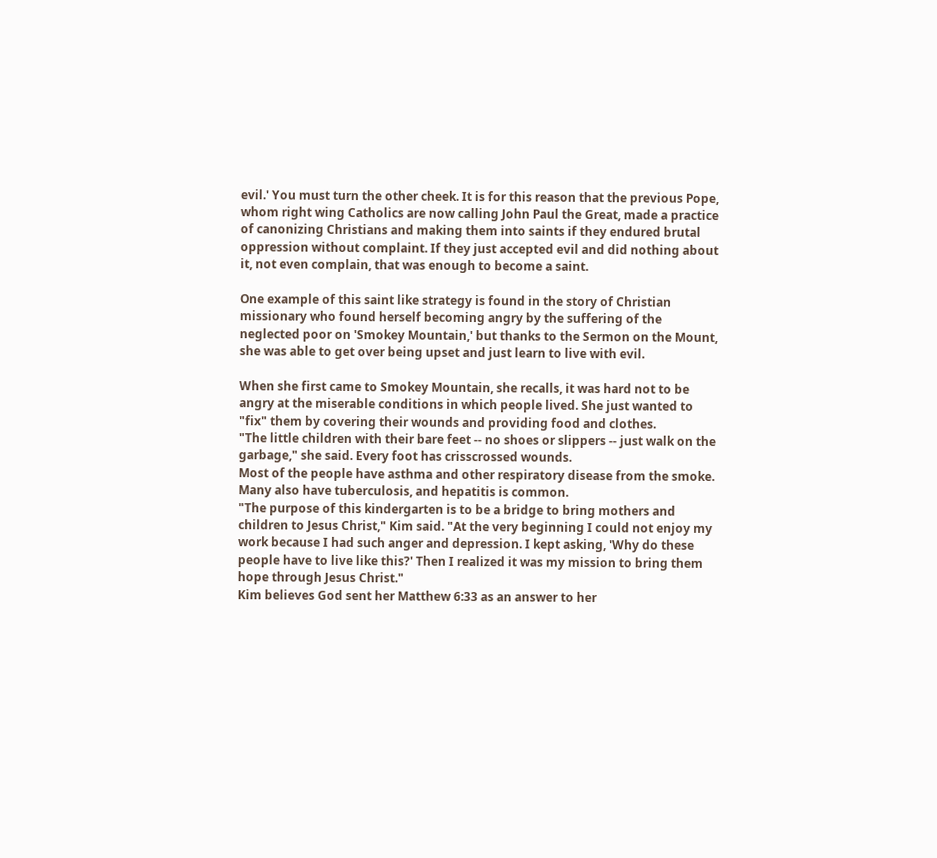evil.' You must turn the other cheek. It is for this reason that the previous Pope, whom right wing Catholics are now calling John Paul the Great, made a practice of canonizing Christians and making them into saints if they endured brutal oppression without complaint. If they just accepted evil and did nothing about it, not even complain, that was enough to become a saint.

One example of this saint like strategy is found in the story of Christian missionary who found herself becoming angry by the suffering of the neglected poor on 'Smokey Mountain,' but thanks to the Sermon on the Mount, she was able to get over being upset and just learn to live with evil.

When she first came to Smokey Mountain, she recalls, it was hard not to be angry at the miserable conditions in which people lived. She just wanted to "fix" them by covering their wounds and providing food and clothes.
"The little children with their bare feet -- no shoes or slippers -- just walk on the garbage," she said. Every foot has crisscrossed wounds.
Most of the people have asthma and other respiratory disease from the smoke. Many also have tuberculosis, and hepatitis is common.
"The purpose of this kindergarten is to be a bridge to bring mothers and children to Jesus Christ," Kim said. "At the very beginning I could not enjoy my work because I had such anger and depression. I kept asking, 'Why do these people have to live like this?' Then I realized it was my mission to bring them hope through Jesus Christ."
Kim believes God sent her Matthew 6:33 as an answer to her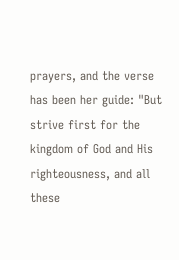prayers, and the verse has been her guide: "But strive first for the kingdom of God and His righteousness, and all these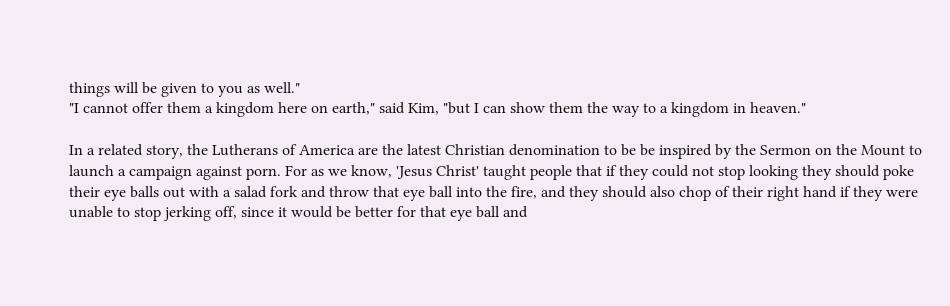things will be given to you as well."
"I cannot offer them a kingdom here on earth," said Kim, "but I can show them the way to a kingdom in heaven."

In a related story, the Lutherans of America are the latest Christian denomination to be be inspired by the Sermon on the Mount to launch a campaign against porn. For as we know, 'Jesus Christ' taught people that if they could not stop looking they should poke their eye balls out with a salad fork and throw that eye ball into the fire, and they should also chop of their right hand if they were unable to stop jerking off, since it would be better for that eye ball and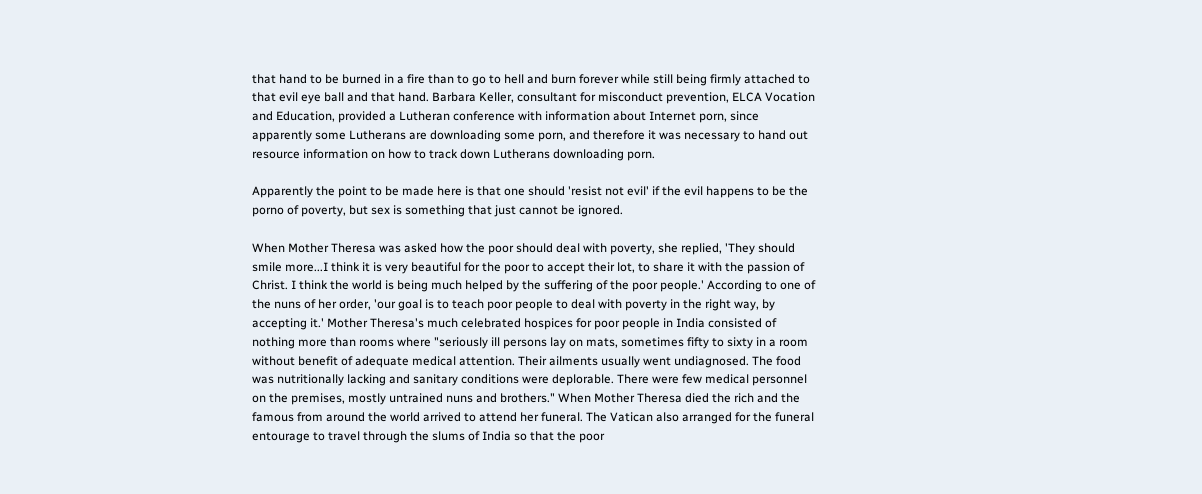that hand to be burned in a fire than to go to hell and burn forever while still being firmly attached to that evil eye ball and that hand. Barbara Keller, consultant for misconduct prevention, ELCA Vocation and Education, provided a Lutheran conference with information about Internet porn, since apparently some Lutherans are downloading some porn, and therefore it was necessary to hand out resource information on how to track down Lutherans downloading porn.

Apparently the point to be made here is that one should 'resist not evil' if the evil happens to be the porno of poverty, but sex is something that just cannot be ignored.

When Mother Theresa was asked how the poor should deal with poverty, she replied, 'They should smile more...I think it is very beautiful for the poor to accept their lot, to share it with the passion of Christ. I think the world is being much helped by the suffering of the poor people.' According to one of the nuns of her order, 'our goal is to teach poor people to deal with poverty in the right way, by accepting it.' Mother Theresa's much celebrated hospices for poor people in India consisted of nothing more than rooms where "seriously ill persons lay on mats, sometimes fifty to sixty in a room without benefit of adequate medical attention. Their ailments usually went undiagnosed. The food was nutritionally lacking and sanitary conditions were deplorable. There were few medical personnel on the premises, mostly untrained nuns and brothers." When Mother Theresa died the rich and the famous from around the world arrived to attend her funeral. The Vatican also arranged for the funeral entourage to travel through the slums of India so that the poor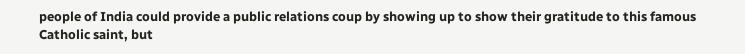people of India could provide a public relations coup by showing up to show their gratitude to this famous Catholic saint, but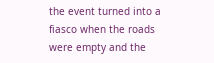the event turned into a fiasco when the roads were empty and the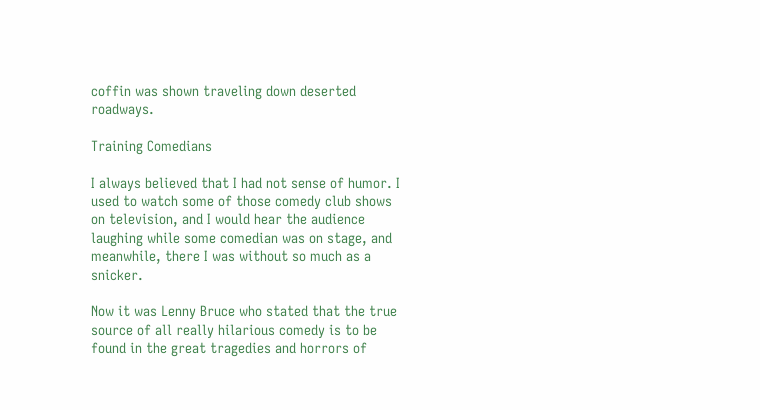coffin was shown traveling down deserted roadways.

Training Comedians

I always believed that I had not sense of humor. I used to watch some of those comedy club shows on television, and I would hear the audience laughing while some comedian was on stage, and meanwhile, there I was without so much as a snicker.

Now it was Lenny Bruce who stated that the true source of all really hilarious comedy is to be found in the great tragedies and horrors of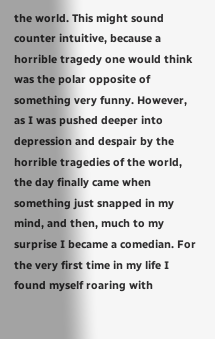the world. This might sound counter intuitive, because a horrible tragedy one would think was the polar opposite of something very funny. However, as I was pushed deeper into depression and despair by the horrible tragedies of the world, the day finally came when something just snapped in my mind, and then, much to my surprise I became a comedian. For the very first time in my life I found myself roaring with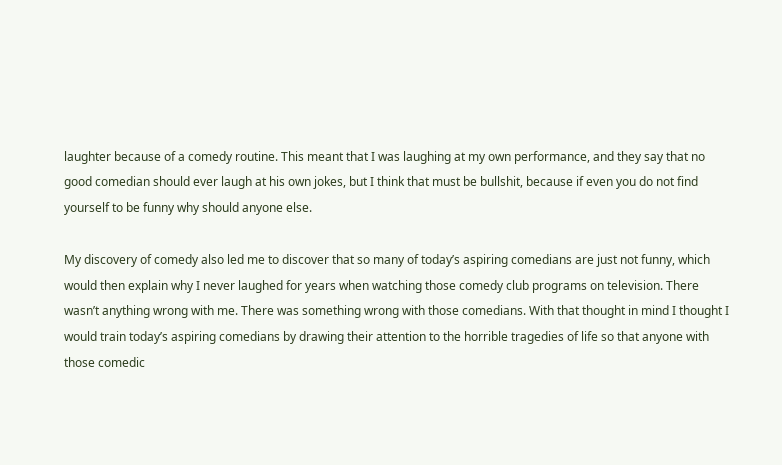laughter because of a comedy routine. This meant that I was laughing at my own performance, and they say that no good comedian should ever laugh at his own jokes, but I think that must be bullshit, because if even you do not find yourself to be funny why should anyone else.

My discovery of comedy also led me to discover that so many of today’s aspiring comedians are just not funny, which would then explain why I never laughed for years when watching those comedy club programs on television. There wasn’t anything wrong with me. There was something wrong with those comedians. With that thought in mind I thought I would train today’s aspiring comedians by drawing their attention to the horrible tragedies of life so that anyone with those comedic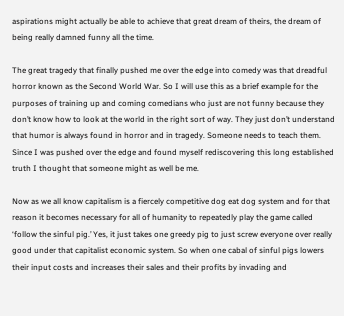aspirations might actually be able to achieve that great dream of theirs, the dream of being really damned funny all the time.

The great tragedy that finally pushed me over the edge into comedy was that dreadful horror known as the Second World War. So I will use this as a brief example for the purposes of training up and coming comedians who just are not funny because they don’t know how to look at the world in the right sort of way. They just don’t understand that humor is always found in horror and in tragedy. Someone needs to teach them. Since I was pushed over the edge and found myself rediscovering this long established truth I thought that someone might as well be me.

Now as we all know capitalism is a fiercely competitive dog eat dog system and for that reason it becomes necessary for all of humanity to repeatedly play the game called ‘follow the sinful pig.’ Yes, it just takes one greedy pig to just screw everyone over really good under that capitalist economic system. So when one cabal of sinful pigs lowers their input costs and increases their sales and their profits by invading and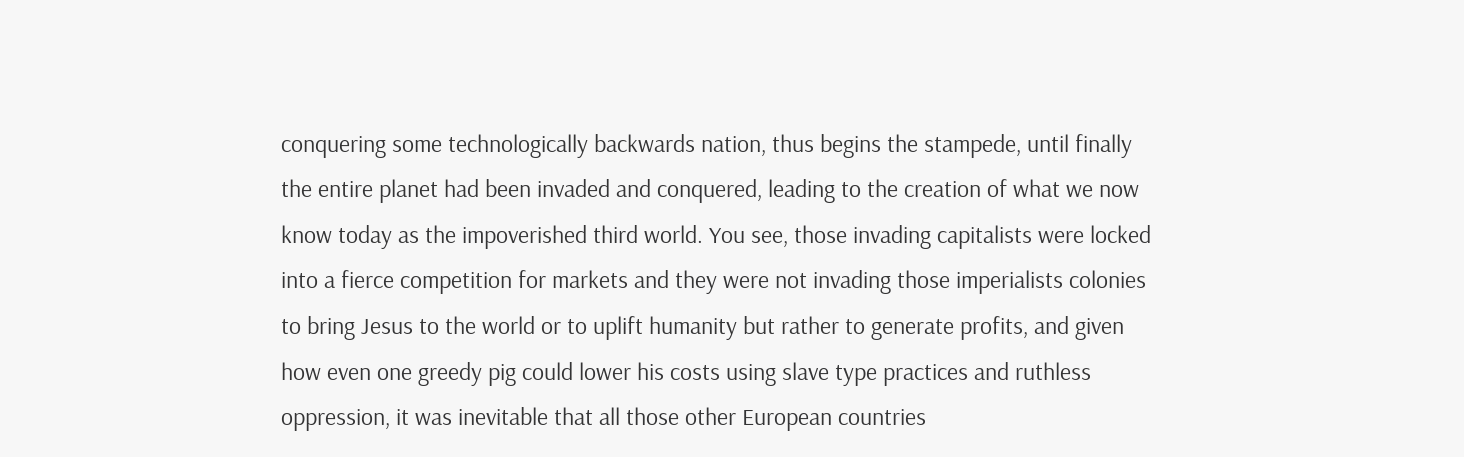conquering some technologically backwards nation, thus begins the stampede, until finally the entire planet had been invaded and conquered, leading to the creation of what we now know today as the impoverished third world. You see, those invading capitalists were locked into a fierce competition for markets and they were not invading those imperialists colonies to bring Jesus to the world or to uplift humanity but rather to generate profits, and given how even one greedy pig could lower his costs using slave type practices and ruthless oppression, it was inevitable that all those other European countries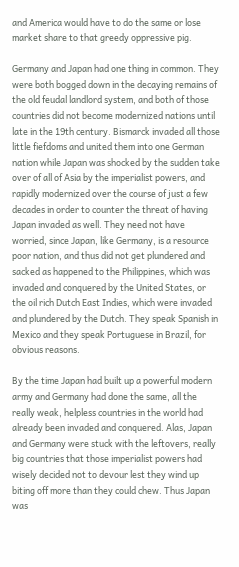and America would have to do the same or lose market share to that greedy oppressive pig.

Germany and Japan had one thing in common. They were both bogged down in the decaying remains of the old feudal landlord system, and both of those countries did not become modernized nations until late in the 19th century. Bismarck invaded all those little fiefdoms and united them into one German nation while Japan was shocked by the sudden take over of all of Asia by the imperialist powers, and rapidly modernized over the course of just a few decades in order to counter the threat of having Japan invaded as well. They need not have worried, since Japan, like Germany, is a resource poor nation, and thus did not get plundered and sacked as happened to the Philippines, which was invaded and conquered by the United States, or the oil rich Dutch East Indies, which were invaded and plundered by the Dutch. They speak Spanish in Mexico and they speak Portuguese in Brazil, for obvious reasons.

By the time Japan had built up a powerful modern army and Germany had done the same, all the really weak, helpless countries in the world had already been invaded and conquered. Alas, Japan and Germany were stuck with the leftovers, really big countries that those imperialist powers had wisely decided not to devour lest they wind up biting off more than they could chew. Thus Japan was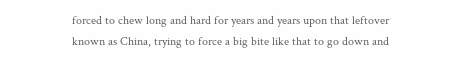forced to chew long and hard for years and years upon that leftover known as China, trying to force a big bite like that to go down and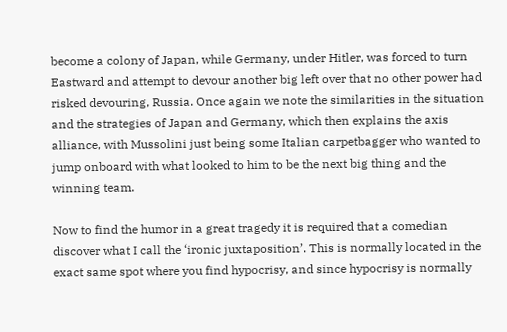become a colony of Japan, while Germany, under Hitler, was forced to turn Eastward and attempt to devour another big left over that no other power had risked devouring, Russia. Once again we note the similarities in the situation and the strategies of Japan and Germany, which then explains the axis alliance, with Mussolini just being some Italian carpetbagger who wanted to jump onboard with what looked to him to be the next big thing and the winning team.

Now to find the humor in a great tragedy it is required that a comedian discover what I call the ‘ironic juxtaposition’. This is normally located in the exact same spot where you find hypocrisy, and since hypocrisy is normally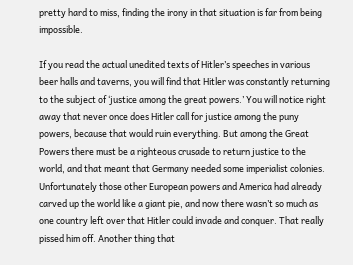pretty hard to miss, finding the irony in that situation is far from being impossible.

If you read the actual unedited texts of Hitler’s speeches in various beer halls and taverns, you will find that Hitler was constantly returning to the subject of ‘justice among the great powers.’ You will notice right away that never once does Hitler call for justice among the puny powers, because that would ruin everything. But among the Great Powers there must be a righteous crusade to return justice to the world, and that meant that Germany needed some imperialist colonies. Unfortunately those other European powers and America had already carved up the world like a giant pie, and now there wasn’t so much as one country left over that Hitler could invade and conquer. That really pissed him off. Another thing that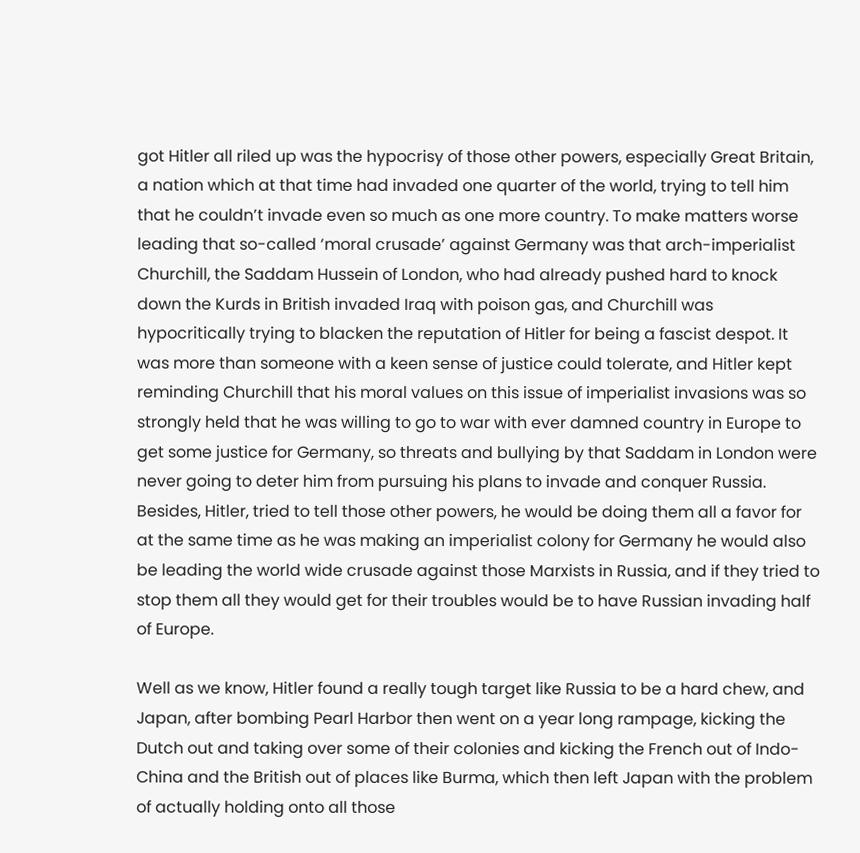got Hitler all riled up was the hypocrisy of those other powers, especially Great Britain, a nation which at that time had invaded one quarter of the world, trying to tell him that he couldn’t invade even so much as one more country. To make matters worse leading that so-called ‘moral crusade’ against Germany was that arch-imperialist Churchill, the Saddam Hussein of London, who had already pushed hard to knock down the Kurds in British invaded Iraq with poison gas, and Churchill was hypocritically trying to blacken the reputation of Hitler for being a fascist despot. It was more than someone with a keen sense of justice could tolerate, and Hitler kept reminding Churchill that his moral values on this issue of imperialist invasions was so strongly held that he was willing to go to war with ever damned country in Europe to get some justice for Germany, so threats and bullying by that Saddam in London were never going to deter him from pursuing his plans to invade and conquer Russia. Besides, Hitler, tried to tell those other powers, he would be doing them all a favor for at the same time as he was making an imperialist colony for Germany he would also be leading the world wide crusade against those Marxists in Russia, and if they tried to stop them all they would get for their troubles would be to have Russian invading half of Europe.

Well as we know, Hitler found a really tough target like Russia to be a hard chew, and Japan, after bombing Pearl Harbor then went on a year long rampage, kicking the Dutch out and taking over some of their colonies and kicking the French out of Indo-China and the British out of places like Burma, which then left Japan with the problem of actually holding onto all those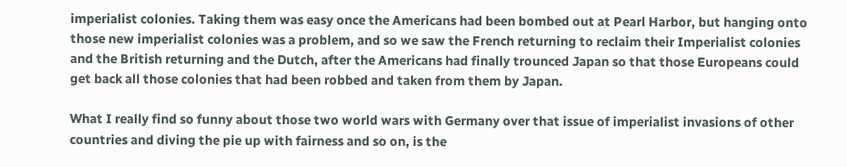imperialist colonies. Taking them was easy once the Americans had been bombed out at Pearl Harbor, but hanging onto those new imperialist colonies was a problem, and so we saw the French returning to reclaim their Imperialist colonies and the British returning and the Dutch, after the Americans had finally trounced Japan so that those Europeans could get back all those colonies that had been robbed and taken from them by Japan.

What I really find so funny about those two world wars with Germany over that issue of imperialist invasions of other countries and diving the pie up with fairness and so on, is the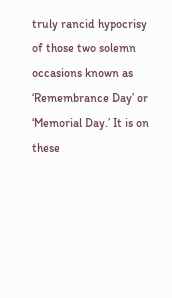truly rancid hypocrisy of those two solemn occasions known as ‘Remembrance Day’ or ‘Memorial Day.’ It is on these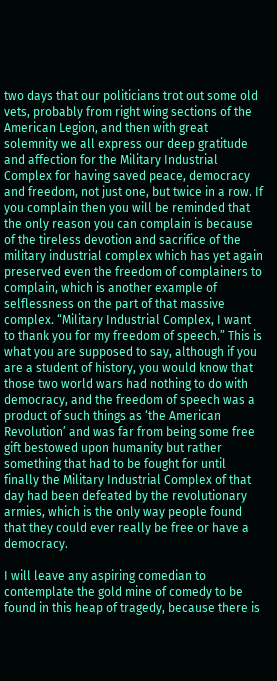two days that our politicians trot out some old vets, probably from right wing sections of the American Legion, and then with great solemnity we all express our deep gratitude and affection for the Military Industrial Complex for having saved peace, democracy and freedom, not just one, but twice in a row. If you complain then you will be reminded that the only reason you can complain is because of the tireless devotion and sacrifice of the military industrial complex which has yet again preserved even the freedom of complainers to complain, which is another example of selflessness on the part of that massive complex. “Military Industrial Complex, I want to thank you for my freedom of speech.” This is what you are supposed to say, although if you are a student of history, you would know that those two world wars had nothing to do with democracy, and the freedom of speech was a product of such things as ‘the American Revolution’ and was far from being some free gift bestowed upon humanity but rather something that had to be fought for until finally the Military Industrial Complex of that day had been defeated by the revolutionary armies, which is the only way people found that they could ever really be free or have a democracy.

I will leave any aspiring comedian to contemplate the gold mine of comedy to be found in this heap of tragedy, because there is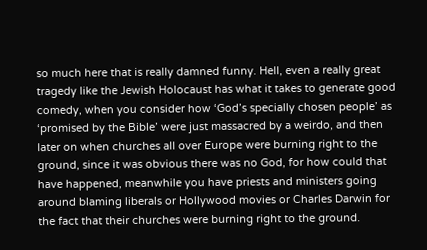so much here that is really damned funny. Hell, even a really great tragedy like the Jewish Holocaust has what it takes to generate good comedy, when you consider how ‘God’s specially chosen people’ as ‘promised by the Bible’ were just massacred by a weirdo, and then later on when churches all over Europe were burning right to the ground, since it was obvious there was no God, for how could that have happened, meanwhile you have priests and ministers going around blaming liberals or Hollywood movies or Charles Darwin for the fact that their churches were burning right to the ground.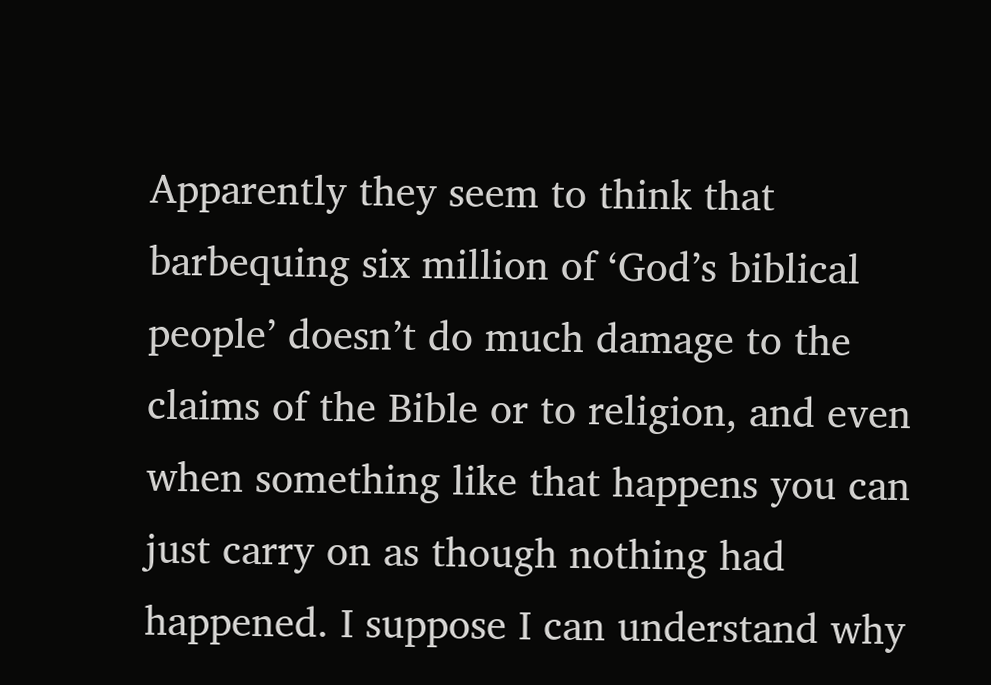Apparently they seem to think that barbequing six million of ‘God’s biblical people’ doesn’t do much damage to the claims of the Bible or to religion, and even when something like that happens you can just carry on as though nothing had happened. I suppose I can understand why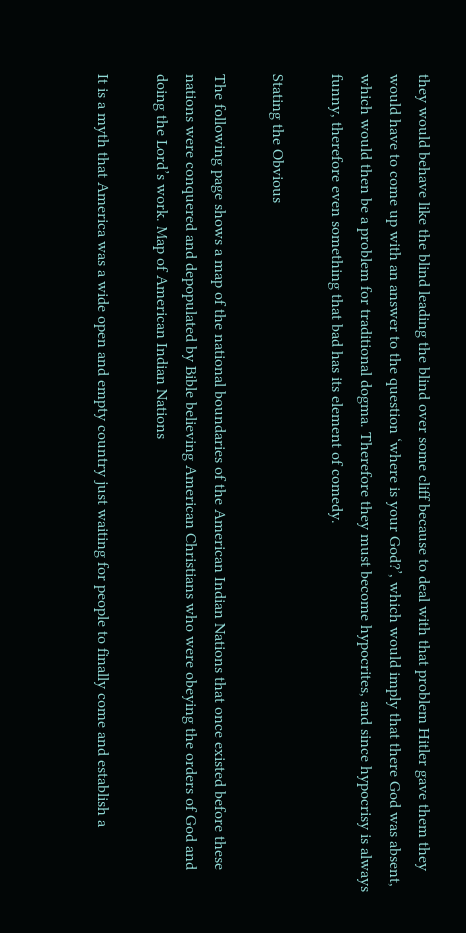they would behave like the blind leading the blind over some cliff because to deal with that problem Hitler gave them they would have to come up with an answer to the question ‘where is your God?’, which would imply that there God was absent, which would then be a problem for traditional dogma. Therefore they must become hypocrites, and since hypocrisy is always funny, therefore even something that bad has its element of comedy.

Stating the Obvious

The following page shows a map of the national boundaries of the American Indian Nations that once existed before these nations were conquered and depopulated by Bible believing American Christians who were obeying the orders of God and doing the Lord’s work. Map of American Indian Nations

It is a myth that America was a wide open and empty country just waiting for people to finally come and establish a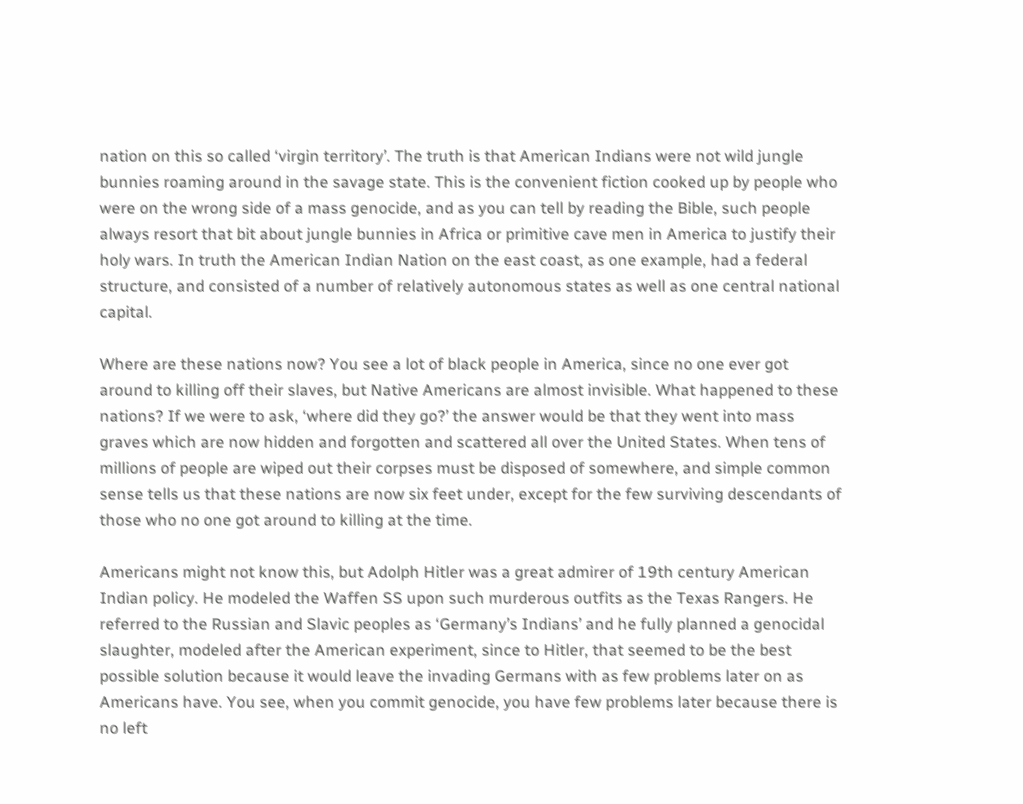nation on this so called ‘virgin territory’. The truth is that American Indians were not wild jungle bunnies roaming around in the savage state. This is the convenient fiction cooked up by people who were on the wrong side of a mass genocide, and as you can tell by reading the Bible, such people always resort that bit about jungle bunnies in Africa or primitive cave men in America to justify their holy wars. In truth the American Indian Nation on the east coast, as one example, had a federal structure, and consisted of a number of relatively autonomous states as well as one central national capital.

Where are these nations now? You see a lot of black people in America, since no one ever got around to killing off their slaves, but Native Americans are almost invisible. What happened to these nations? If we were to ask, ‘where did they go?’ the answer would be that they went into mass graves which are now hidden and forgotten and scattered all over the United States. When tens of millions of people are wiped out their corpses must be disposed of somewhere, and simple common sense tells us that these nations are now six feet under, except for the few surviving descendants of those who no one got around to killing at the time.

Americans might not know this, but Adolph Hitler was a great admirer of 19th century American Indian policy. He modeled the Waffen SS upon such murderous outfits as the Texas Rangers. He referred to the Russian and Slavic peoples as ‘Germany’s Indians’ and he fully planned a genocidal slaughter, modeled after the American experiment, since to Hitler, that seemed to be the best possible solution because it would leave the invading Germans with as few problems later on as Americans have. You see, when you commit genocide, you have few problems later because there is no left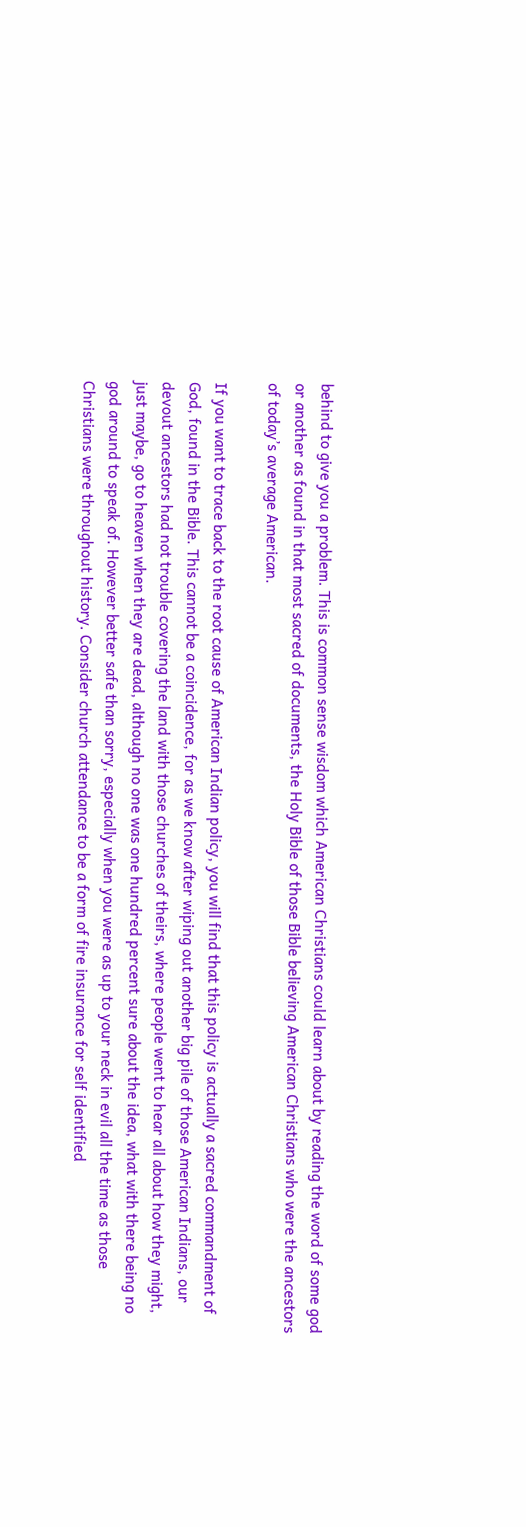behind to give you a problem. This is common sense wisdom which American Christians could learn about by reading the word of some god or another as found in that most sacred of documents, the Holy Bible of those Bible believing American Christians who were the ancestors of today’s average American.

If you want to trace back to the root cause of American Indian policy, you will find that this policy is actually a sacred commandment of God, found in the Bible. This cannot be a coincidence, for as we know after wiping out another big pile of those American Indians, our devout ancestors had not trouble covering the land with those churches of theirs, where people went to hear all about how they might, just maybe, go to heaven when they are dead, although no one was one hundred percent sure about the idea, what with there being no god around to speak of. However better safe than sorry, especially when you were as up to your neck in evil all the time as those Christians were throughout history. Consider church attendance to be a form of fire insurance for self identified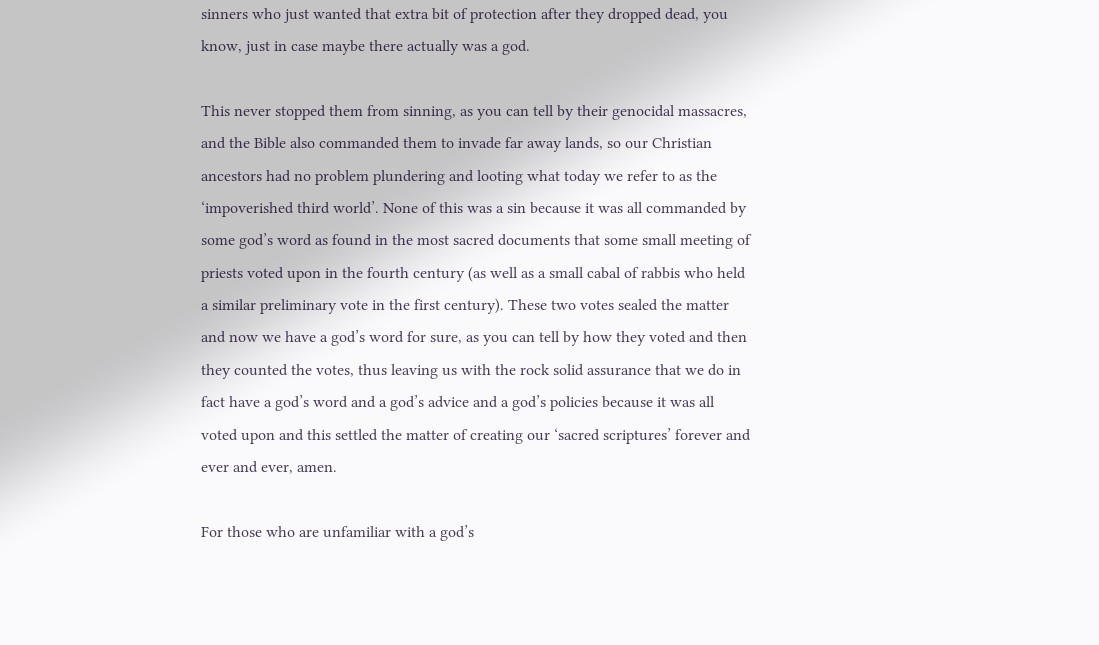sinners who just wanted that extra bit of protection after they dropped dead, you know, just in case maybe there actually was a god.

This never stopped them from sinning, as you can tell by their genocidal massacres, and the Bible also commanded them to invade far away lands, so our Christian ancestors had no problem plundering and looting what today we refer to as the ‘impoverished third world’. None of this was a sin because it was all commanded by some god’s word as found in the most sacred documents that some small meeting of priests voted upon in the fourth century (as well as a small cabal of rabbis who held a similar preliminary vote in the first century). These two votes sealed the matter and now we have a god’s word for sure, as you can tell by how they voted and then they counted the votes, thus leaving us with the rock solid assurance that we do in fact have a god’s word and a god’s advice and a god’s policies because it was all voted upon and this settled the matter of creating our ‘sacred scriptures’ forever and ever and ever, amen.

For those who are unfamiliar with a god’s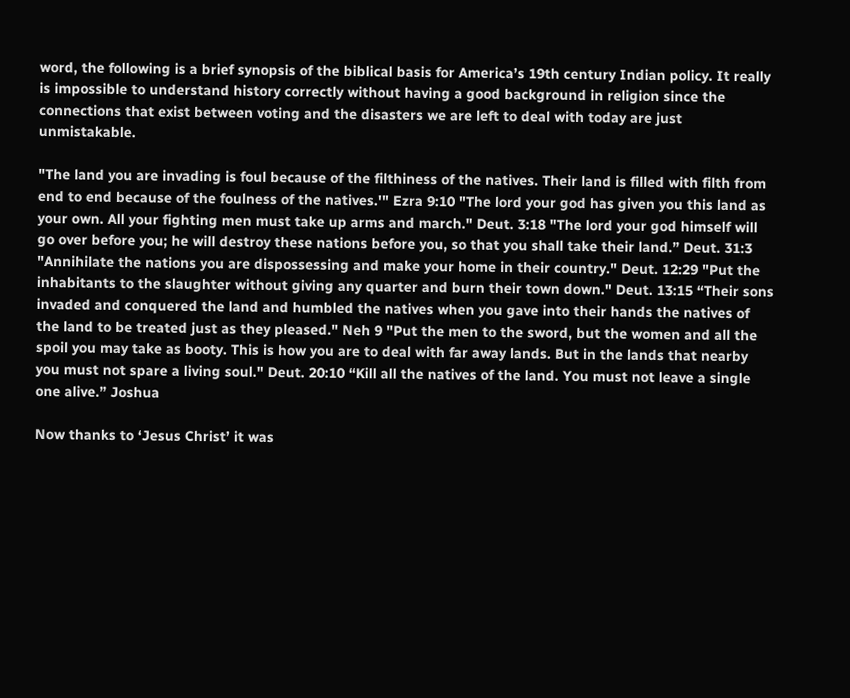word, the following is a brief synopsis of the biblical basis for America’s 19th century Indian policy. It really is impossible to understand history correctly without having a good background in religion since the connections that exist between voting and the disasters we are left to deal with today are just unmistakable.

"The land you are invading is foul because of the filthiness of the natives. Their land is filled with filth from end to end because of the foulness of the natives.'" Ezra 9:10 "The lord your god has given you this land as your own. All your fighting men must take up arms and march." Deut. 3:18 "The lord your god himself will go over before you; he will destroy these nations before you, so that you shall take their land.” Deut. 31:3 "Annihilate the nations you are dispossessing and make your home in their country." Deut. 12:29 "Put the inhabitants to the slaughter without giving any quarter and burn their town down." Deut. 13:15 “Their sons invaded and conquered the land and humbled the natives when you gave into their hands the natives of the land to be treated just as they pleased." Neh 9 "Put the men to the sword, but the women and all the spoil you may take as booty. This is how you are to deal with far away lands. But in the lands that nearby you must not spare a living soul." Deut. 20:10 “Kill all the natives of the land. You must not leave a single one alive.” Joshua

Now thanks to ‘Jesus Christ’ it was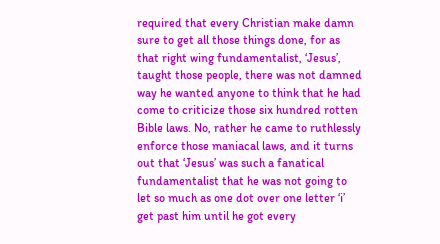required that every Christian make damn sure to get all those things done, for as that right wing fundamentalist, ‘Jesus’, taught those people, there was not damned way he wanted anyone to think that he had come to criticize those six hundred rotten Bible laws. No, rather he came to ruthlessly enforce those maniacal laws, and it turns out that ‘Jesus’ was such a fanatical fundamentalist that he was not going to let so much as one dot over one letter ‘i’ get past him until he got every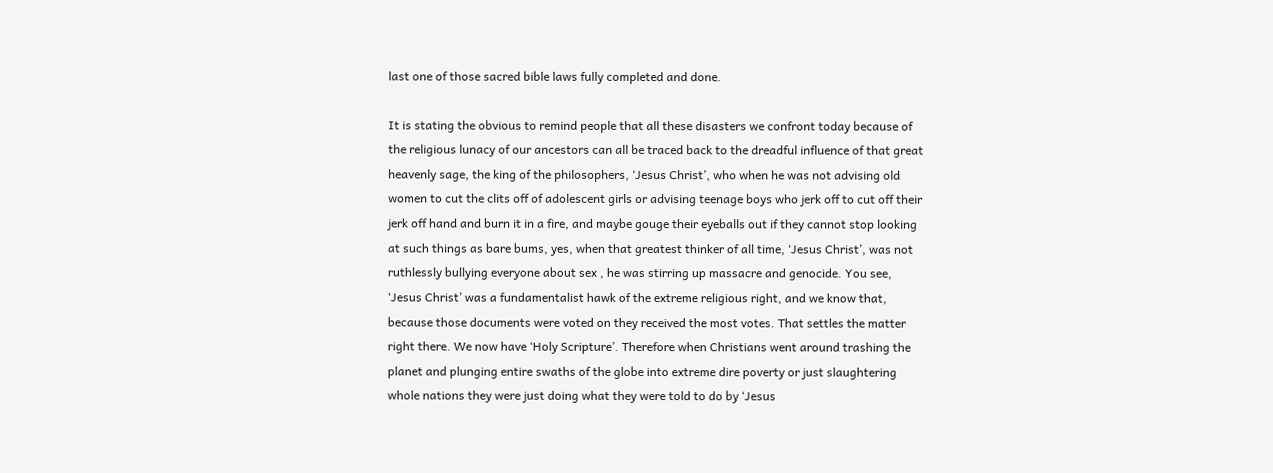last one of those sacred bible laws fully completed and done.

It is stating the obvious to remind people that all these disasters we confront today because of the religious lunacy of our ancestors can all be traced back to the dreadful influence of that great heavenly sage, the king of the philosophers, ‘Jesus Christ’, who when he was not advising old women to cut the clits off of adolescent girls or advising teenage boys who jerk off to cut off their jerk off hand and burn it in a fire, and maybe gouge their eyeballs out if they cannot stop looking at such things as bare bums, yes, when that greatest thinker of all time, ‘Jesus Christ’, was not ruthlessly bullying everyone about sex , he was stirring up massacre and genocide. You see, ‘Jesus Christ’ was a fundamentalist hawk of the extreme religious right, and we know that, because those documents were voted on they received the most votes. That settles the matter right there. We now have ‘Holy Scripture’. Therefore when Christians went around trashing the planet and plunging entire swaths of the globe into extreme dire poverty or just slaughtering whole nations they were just doing what they were told to do by ‘Jesus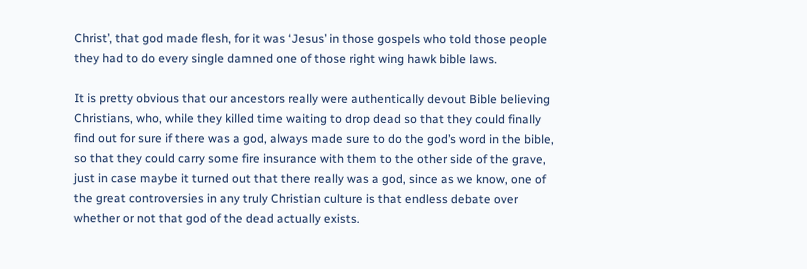Christ’, that god made flesh, for it was ‘Jesus’ in those gospels who told those people they had to do every single damned one of those right wing hawk bible laws.

It is pretty obvious that our ancestors really were authentically devout Bible believing Christians, who, while they killed time waiting to drop dead so that they could finally find out for sure if there was a god, always made sure to do the god’s word in the bible, so that they could carry some fire insurance with them to the other side of the grave, just in case maybe it turned out that there really was a god, since as we know, one of the great controversies in any truly Christian culture is that endless debate over whether or not that god of the dead actually exists.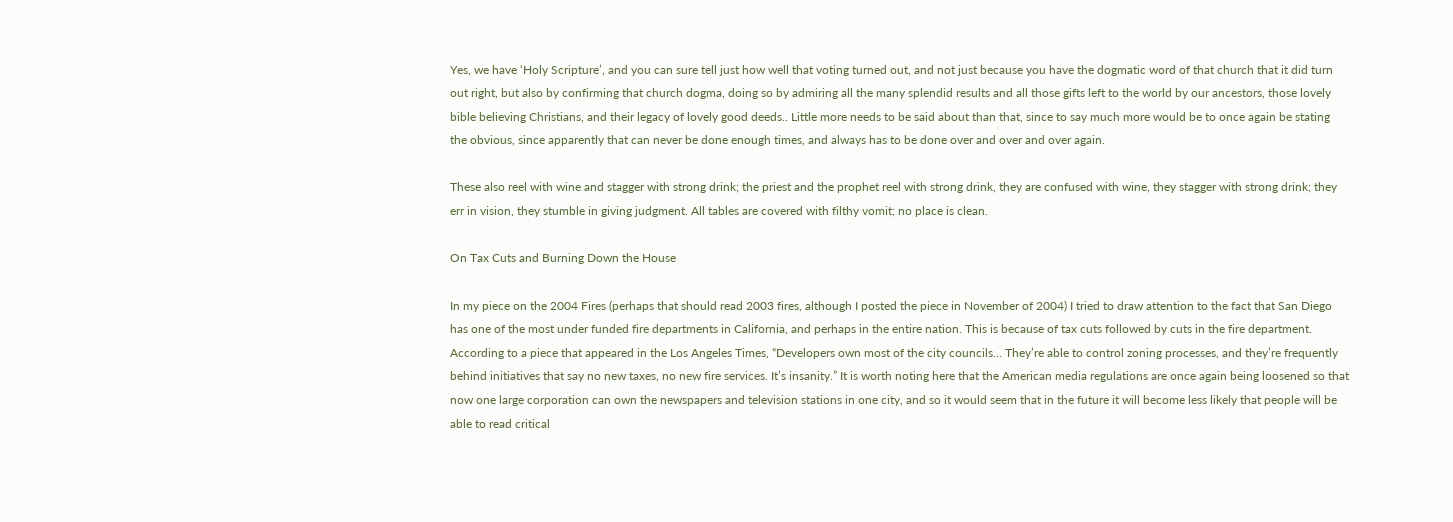Yes, we have ‘Holy Scripture’, and you can sure tell just how well that voting turned out, and not just because you have the dogmatic word of that church that it did turn out right, but also by confirming that church dogma, doing so by admiring all the many splendid results and all those gifts left to the world by our ancestors, those lovely bible believing Christians, and their legacy of lovely good deeds.. Little more needs to be said about than that, since to say much more would be to once again be stating the obvious, since apparently that can never be done enough times, and always has to be done over and over and over again.

These also reel with wine and stagger with strong drink; the priest and the prophet reel with strong drink, they are confused with wine, they stagger with strong drink; they err in vision, they stumble in giving judgment. All tables are covered with filthy vomit; no place is clean.

On Tax Cuts and Burning Down the House

In my piece on the 2004 Fires (perhaps that should read 2003 fires, although I posted the piece in November of 2004) I tried to draw attention to the fact that San Diego has one of the most under funded fire departments in California, and perhaps in the entire nation. This is because of tax cuts followed by cuts in the fire department. According to a piece that appeared in the Los Angeles Times, “Developers own most of the city councils… They’re able to control zoning processes, and they’re frequently behind initiatives that say no new taxes, no new fire services. It’s insanity.” It is worth noting here that the American media regulations are once again being loosened so that now one large corporation can own the newspapers and television stations in one city, and so it would seem that in the future it will become less likely that people will be able to read critical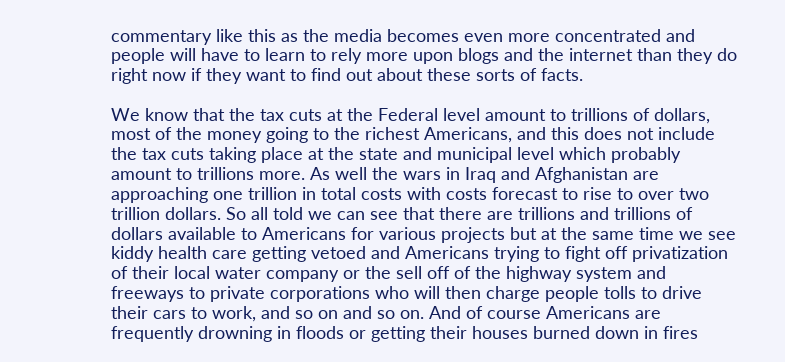commentary like this as the media becomes even more concentrated and people will have to learn to rely more upon blogs and the internet than they do right now if they want to find out about these sorts of facts.

We know that the tax cuts at the Federal level amount to trillions of dollars, most of the money going to the richest Americans, and this does not include the tax cuts taking place at the state and municipal level which probably amount to trillions more. As well the wars in Iraq and Afghanistan are approaching one trillion in total costs with costs forecast to rise to over two trillion dollars. So all told we can see that there are trillions and trillions of dollars available to Americans for various projects but at the same time we see kiddy health care getting vetoed and Americans trying to fight off privatization of their local water company or the sell off of the highway system and freeways to private corporations who will then charge people tolls to drive their cars to work, and so on and so on. And of course Americans are frequently drowning in floods or getting their houses burned down in fires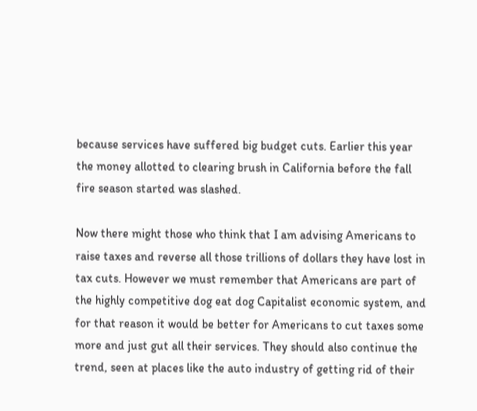because services have suffered big budget cuts. Earlier this year the money allotted to clearing brush in California before the fall fire season started was slashed.

Now there might those who think that I am advising Americans to raise taxes and reverse all those trillions of dollars they have lost in tax cuts. However we must remember that Americans are part of the highly competitive dog eat dog Capitalist economic system, and for that reason it would be better for Americans to cut taxes some more and just gut all their services. They should also continue the trend, seen at places like the auto industry of getting rid of their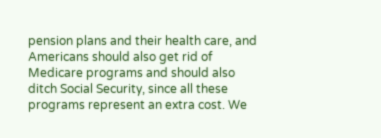pension plans and their health care, and Americans should also get rid of Medicare programs and should also ditch Social Security, since all these programs represent an extra cost. We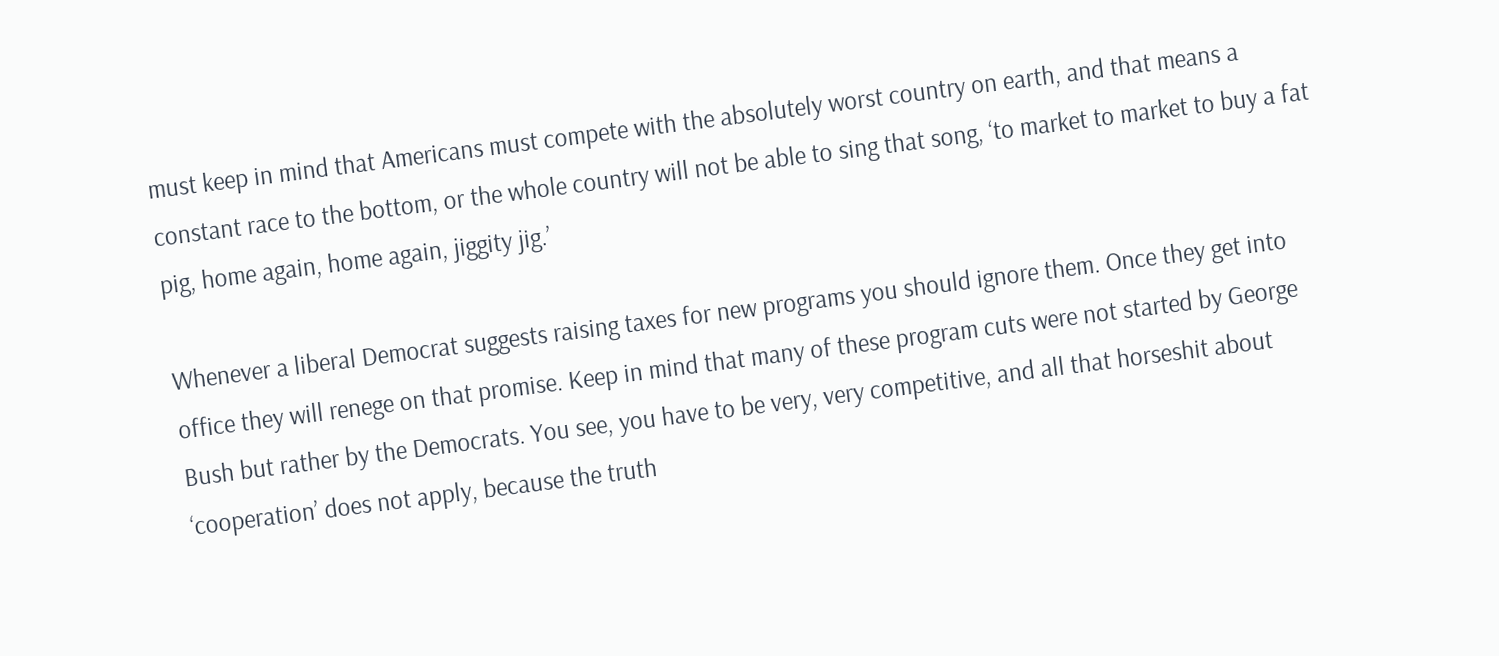must keep in mind that Americans must compete with the absolutely worst country on earth, and that means a constant race to the bottom, or the whole country will not be able to sing that song, ‘to market to market to buy a fat pig, home again, home again, jiggity jig.’

Whenever a liberal Democrat suggests raising taxes for new programs you should ignore them. Once they get into office they will renege on that promise. Keep in mind that many of these program cuts were not started by George Bush but rather by the Democrats. You see, you have to be very, very competitive, and all that horseshit about ‘cooperation’ does not apply, because the truth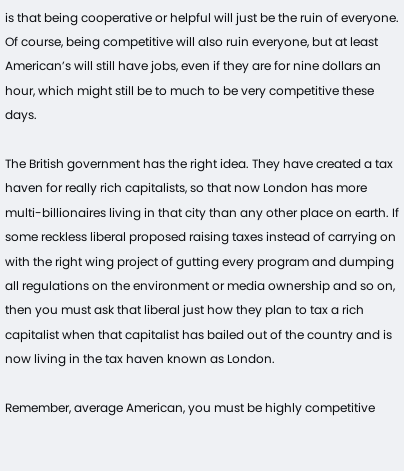is that being cooperative or helpful will just be the ruin of everyone. Of course, being competitive will also ruin everyone, but at least American’s will still have jobs, even if they are for nine dollars an hour, which might still be to much to be very competitive these days.

The British government has the right idea. They have created a tax haven for really rich capitalists, so that now London has more multi-billionaires living in that city than any other place on earth. If some reckless liberal proposed raising taxes instead of carrying on with the right wing project of gutting every program and dumping all regulations on the environment or media ownership and so on, then you must ask that liberal just how they plan to tax a rich capitalist when that capitalist has bailed out of the country and is now living in the tax haven known as London.

Remember, average American, you must be highly competitive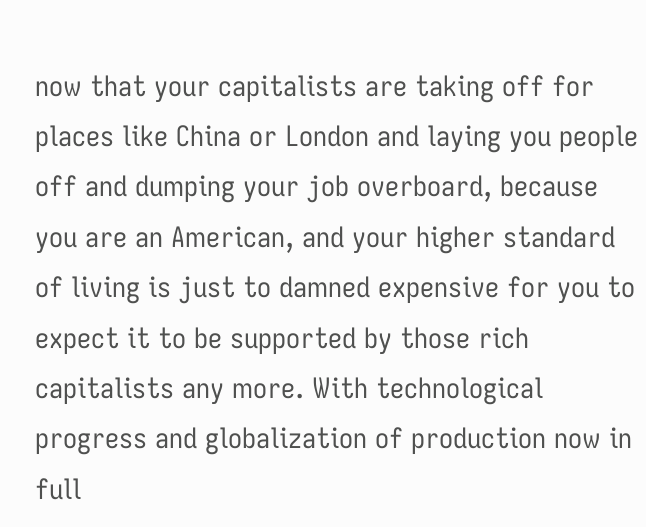now that your capitalists are taking off for places like China or London and laying you people off and dumping your job overboard, because you are an American, and your higher standard of living is just to damned expensive for you to expect it to be supported by those rich capitalists any more. With technological progress and globalization of production now in full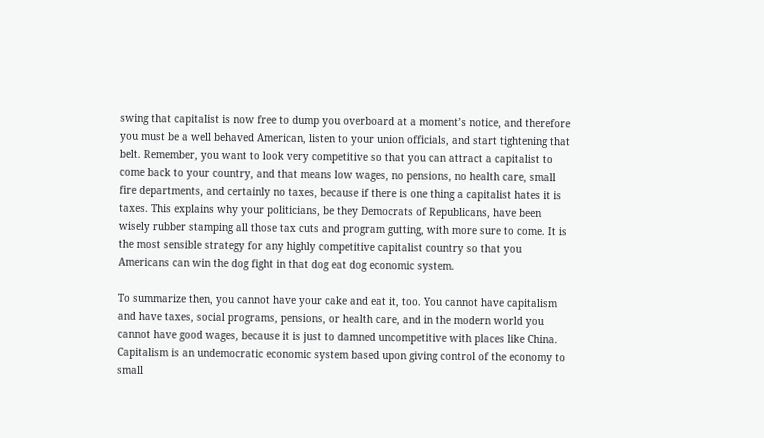swing that capitalist is now free to dump you overboard at a moment’s notice, and therefore you must be a well behaved American, listen to your union officials, and start tightening that belt. Remember, you want to look very competitive so that you can attract a capitalist to come back to your country, and that means low wages, no pensions, no health care, small fire departments, and certainly no taxes, because if there is one thing a capitalist hates it is taxes. This explains why your politicians, be they Democrats of Republicans, have been wisely rubber stamping all those tax cuts and program gutting, with more sure to come. It is the most sensible strategy for any highly competitive capitalist country so that you Americans can win the dog fight in that dog eat dog economic system.

To summarize then, you cannot have your cake and eat it, too. You cannot have capitalism and have taxes, social programs, pensions, or health care, and in the modern world you cannot have good wages, because it is just to damned uncompetitive with places like China. Capitalism is an undemocratic economic system based upon giving control of the economy to small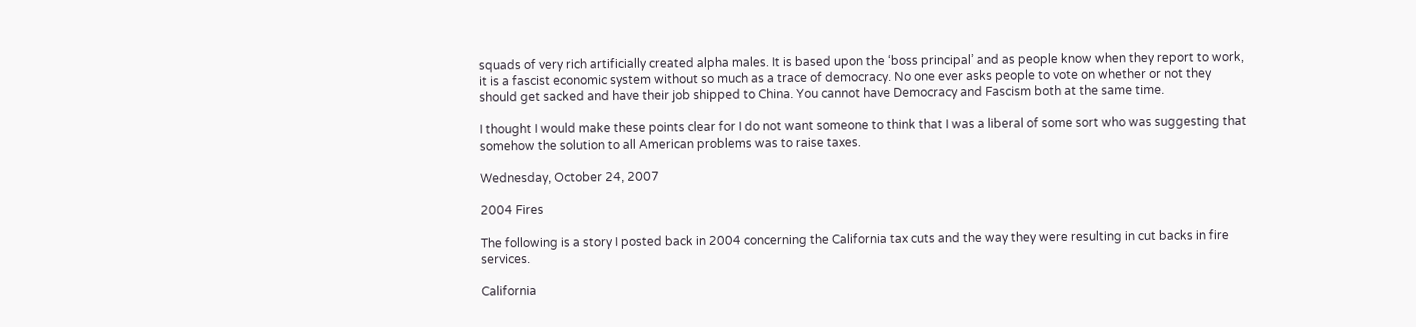squads of very rich artificially created alpha males. It is based upon the ‘boss principal’ and as people know when they report to work, it is a fascist economic system without so much as a trace of democracy. No one ever asks people to vote on whether or not they should get sacked and have their job shipped to China. You cannot have Democracy and Fascism both at the same time.

I thought I would make these points clear for I do not want someone to think that I was a liberal of some sort who was suggesting that somehow the solution to all American problems was to raise taxes.

Wednesday, October 24, 2007

2004 Fires

The following is a story I posted back in 2004 concerning the California tax cuts and the way they were resulting in cut backs in fire services.

California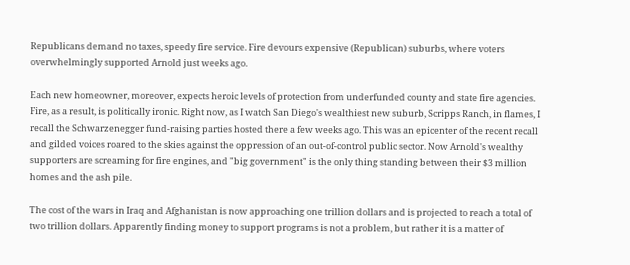Republicans demand no taxes, speedy fire service. Fire devours expensive (Republican) suburbs, where voters overwhelmingly supported Arnold just weeks ago.

Each new homeowner, moreover, expects heroic levels of protection from underfunded county and state fire agencies.
Fire, as a result, is politically ironic. Right now, as I watch San Diego's wealthiest new suburb, Scripps Ranch, in flames, I recall the Schwarzenegger fund-raising parties hosted there a few weeks ago. This was an epicenter of the recent recall and gilded voices roared to the skies against the oppression of an out-of-control public sector. Now Arnold's wealthy supporters are screaming for fire engines, and "big government" is the only thing standing between their $3 million homes and the ash pile.

The cost of the wars in Iraq and Afghanistan is now approaching one trillion dollars and is projected to reach a total of two trillion dollars. Apparently finding money to support programs is not a problem, but rather it is a matter of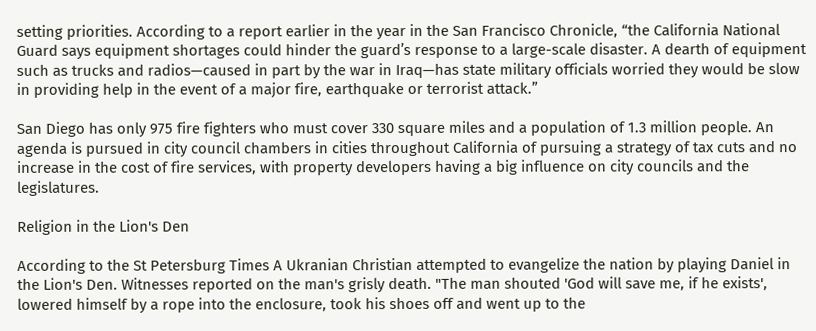setting priorities. According to a report earlier in the year in the San Francisco Chronicle, “the California National Guard says equipment shortages could hinder the guard’s response to a large-scale disaster. A dearth of equipment such as trucks and radios—caused in part by the war in Iraq—has state military officials worried they would be slow in providing help in the event of a major fire, earthquake or terrorist attack.”

San Diego has only 975 fire fighters who must cover 330 square miles and a population of 1.3 million people. An agenda is pursued in city council chambers in cities throughout California of pursuing a strategy of tax cuts and no increase in the cost of fire services, with property developers having a big influence on city councils and the legislatures.

Religion in the Lion's Den

According to the St Petersburg Times A Ukranian Christian attempted to evangelize the nation by playing Daniel in the Lion's Den. Witnesses reported on the man's grisly death. "The man shouted 'God will save me, if he exists', lowered himself by a rope into the enclosure, took his shoes off and went up to the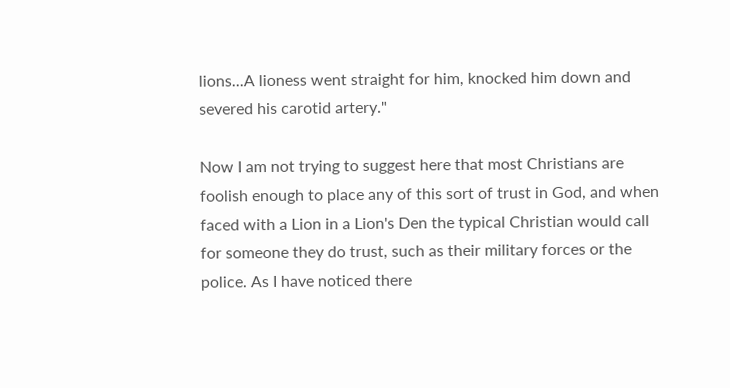lions...A lioness went straight for him, knocked him down and severed his carotid artery."

Now I am not trying to suggest here that most Christians are foolish enough to place any of this sort of trust in God, and when faced with a Lion in a Lion's Den the typical Christian would call for someone they do trust, such as their military forces or the police. As I have noticed there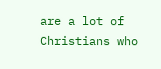are a lot of Christians who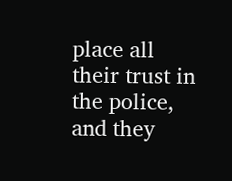place all their trust in the police, and they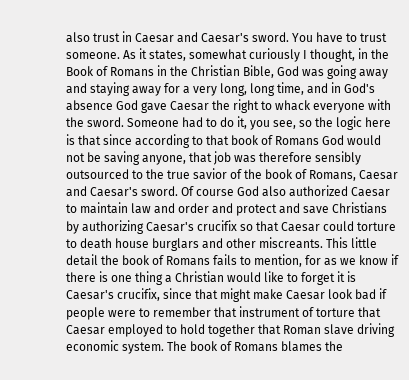also trust in Caesar and Caesar's sword. You have to trust someone. As it states, somewhat curiously I thought, in the Book of Romans in the Christian Bible, God was going away and staying away for a very long, long time, and in God's absence God gave Caesar the right to whack everyone with the sword. Someone had to do it, you see, so the logic here is that since according to that book of Romans God would not be saving anyone, that job was therefore sensibly outsourced to the true savior of the book of Romans, Caesar and Caesar's sword. Of course God also authorized Caesar to maintain law and order and protect and save Christians by authorizing Caesar's crucifix so that Caesar could torture to death house burglars and other miscreants. This little detail the book of Romans fails to mention, for as we know if there is one thing a Christian would like to forget it is Caesar's crucifix, since that might make Caesar look bad if people were to remember that instrument of torture that Caesar employed to hold together that Roman slave driving economic system. The book of Romans blames the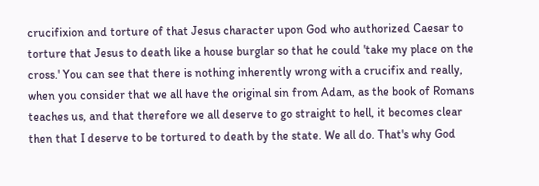crucifixion and torture of that Jesus character upon God who authorized Caesar to torture that Jesus to death like a house burglar so that he could 'take my place on the cross.' You can see that there is nothing inherently wrong with a crucifix and really, when you consider that we all have the original sin from Adam, as the book of Romans teaches us, and that therefore we all deserve to go straight to hell, it becomes clear then that I deserve to be tortured to death by the state. We all do. That's why God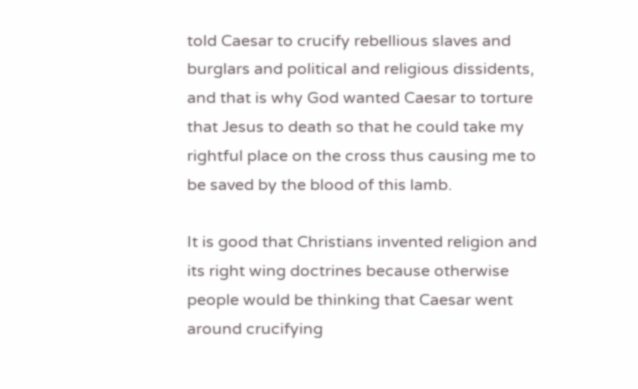told Caesar to crucify rebellious slaves and burglars and political and religious dissidents, and that is why God wanted Caesar to torture that Jesus to death so that he could take my rightful place on the cross thus causing me to be saved by the blood of this lamb.

It is good that Christians invented religion and its right wing doctrines because otherwise people would be thinking that Caesar went around crucifying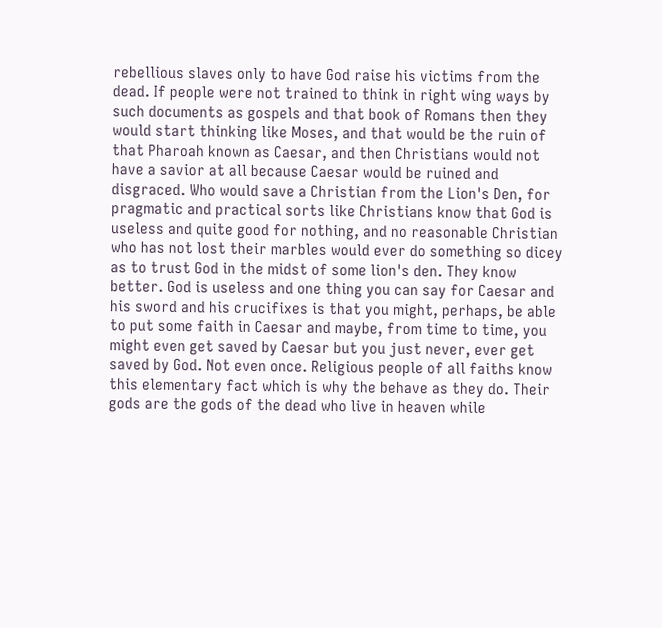rebellious slaves only to have God raise his victims from the dead. If people were not trained to think in right wing ways by such documents as gospels and that book of Romans then they would start thinking like Moses, and that would be the ruin of that Pharoah known as Caesar, and then Christians would not have a savior at all because Caesar would be ruined and disgraced. Who would save a Christian from the Lion's Den, for pragmatic and practical sorts like Christians know that God is useless and quite good for nothing, and no reasonable Christian who has not lost their marbles would ever do something so dicey as to trust God in the midst of some lion's den. They know better. God is useless and one thing you can say for Caesar and his sword and his crucifixes is that you might, perhaps, be able to put some faith in Caesar and maybe, from time to time, you might even get saved by Caesar but you just never, ever get saved by God. Not even once. Religious people of all faiths know this elementary fact which is why the behave as they do. Their gods are the gods of the dead who live in heaven while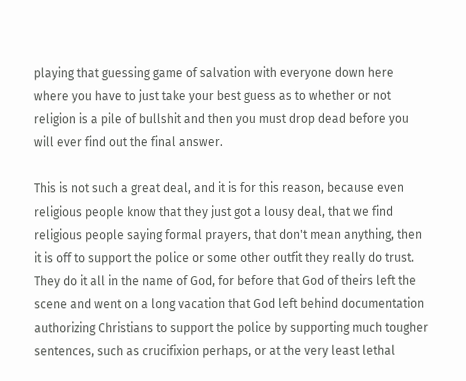playing that guessing game of salvation with everyone down here where you have to just take your best guess as to whether or not religion is a pile of bullshit and then you must drop dead before you will ever find out the final answer.

This is not such a great deal, and it is for this reason, because even religious people know that they just got a lousy deal, that we find religious people saying formal prayers, that don't mean anything, then it is off to support the police or some other outfit they really do trust. They do it all in the name of God, for before that God of theirs left the scene and went on a long vacation that God left behind documentation authorizing Christians to support the police by supporting much tougher sentences, such as crucifixion perhaps, or at the very least lethal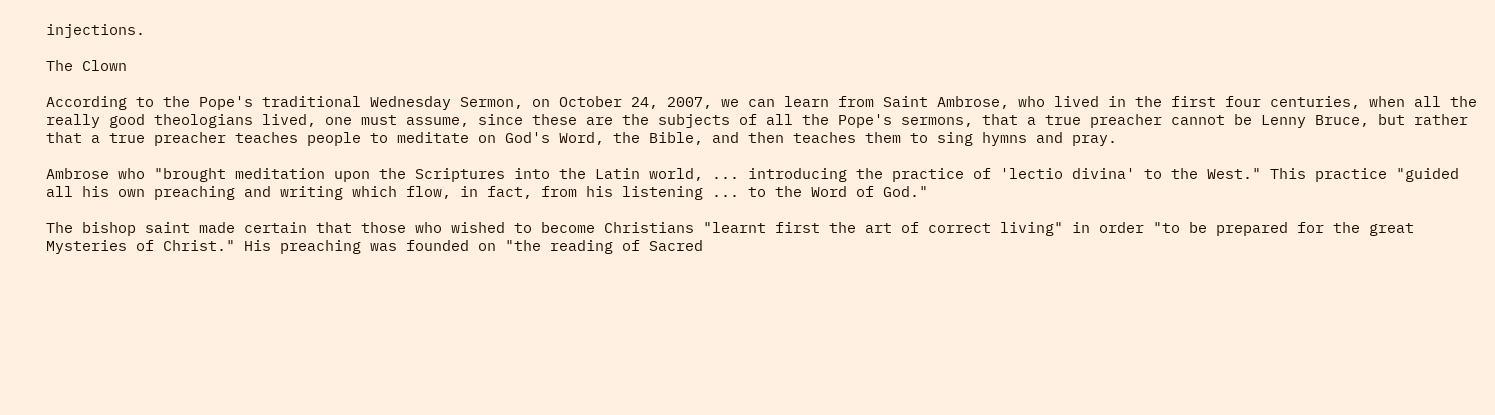injections.

The Clown

According to the Pope's traditional Wednesday Sermon, on October 24, 2007, we can learn from Saint Ambrose, who lived in the first four centuries, when all the really good theologians lived, one must assume, since these are the subjects of all the Pope's sermons, that a true preacher cannot be Lenny Bruce, but rather that a true preacher teaches people to meditate on God's Word, the Bible, and then teaches them to sing hymns and pray.

Ambrose who "brought meditation upon the Scriptures into the Latin world, ... introducing the practice of 'lectio divina' to the West." This practice "guided all his own preaching and writing which flow, in fact, from his listening ... to the Word of God."

The bishop saint made certain that those who wished to become Christians "learnt first the art of correct living" in order "to be prepared for the great Mysteries of Christ." His preaching was founded on "the reading of Sacred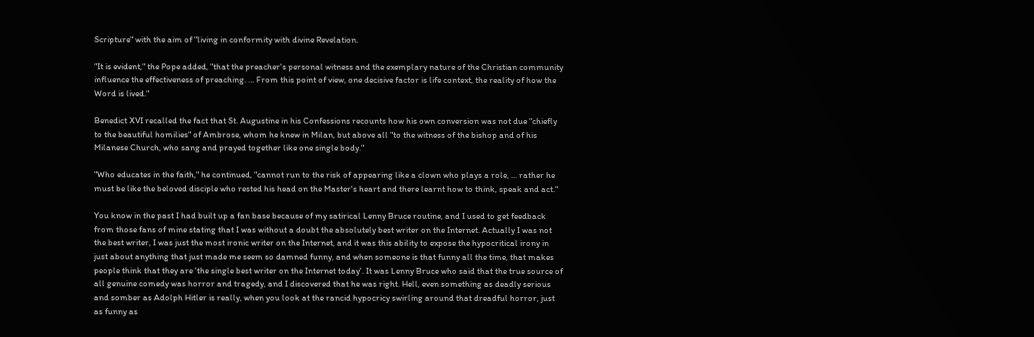Scripture" with the aim of "living in conformity with divine Revelation.

"It is evident," the Pope added, "that the preacher's personal witness and the exemplary nature of the Christian community influence the effectiveness of preaching. ... From this point of view, one decisive factor is life context, the reality of how the Word is lived."

Benedict XVI recalled the fact that St. Augustine in his Confessions recounts how his own conversion was not due "chiefly to the beautiful homilies" of Ambrose, whom he knew in Milan, but above all "to the witness of the bishop and of his Milanese Church, who sang and prayed together like one single body."

"Who educates in the faith," he continued, "cannot run to the risk of appearing like a clown who plays a role, ... rather he must be like the beloved disciple who rested his head on the Master's heart and there learnt how to think, speak and act."

You know in the past I had built up a fan base because of my satirical Lenny Bruce routine, and I used to get feedback from those fans of mine stating that I was without a doubt the absolutely best writer on the Internet. Actually I was not the best writer, I was just the most ironic writer on the Internet, and it was this ability to expose the hypocritical irony in just about anything that just made me seem so damned funny, and when someone is that funny all the time, that makes people think that they are 'the single best writer on the Internet today'. It was Lenny Bruce who said that the true source of all genuine comedy was horror and tragedy, and I discovered that he was right. Hell, even something as deadly serious and somber as Adolph Hitler is really, when you look at the rancid hypocricy swirling around that dreadful horror, just as funny as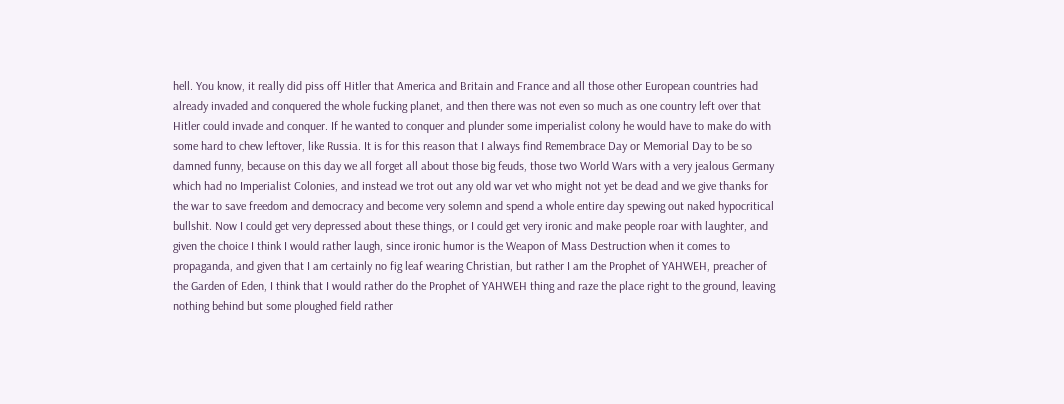hell. You know, it really did piss off Hitler that America and Britain and France and all those other European countries had already invaded and conquered the whole fucking planet, and then there was not even so much as one country left over that Hitler could invade and conquer. If he wanted to conquer and plunder some imperialist colony he would have to make do with some hard to chew leftover, like Russia. It is for this reason that I always find Remembrace Day or Memorial Day to be so damned funny, because on this day we all forget all about those big feuds, those two World Wars with a very jealous Germany which had no Imperialist Colonies, and instead we trot out any old war vet who might not yet be dead and we give thanks for the war to save freedom and democracy and become very solemn and spend a whole entire day spewing out naked hypocritical bullshit. Now I could get very depressed about these things, or I could get very ironic and make people roar with laughter, and given the choice I think I would rather laugh, since ironic humor is the Weapon of Mass Destruction when it comes to propaganda, and given that I am certainly no fig leaf wearing Christian, but rather I am the Prophet of YAHWEH, preacher of the Garden of Eden, I think that I would rather do the Prophet of YAHWEH thing and raze the place right to the ground, leaving nothing behind but some ploughed field rather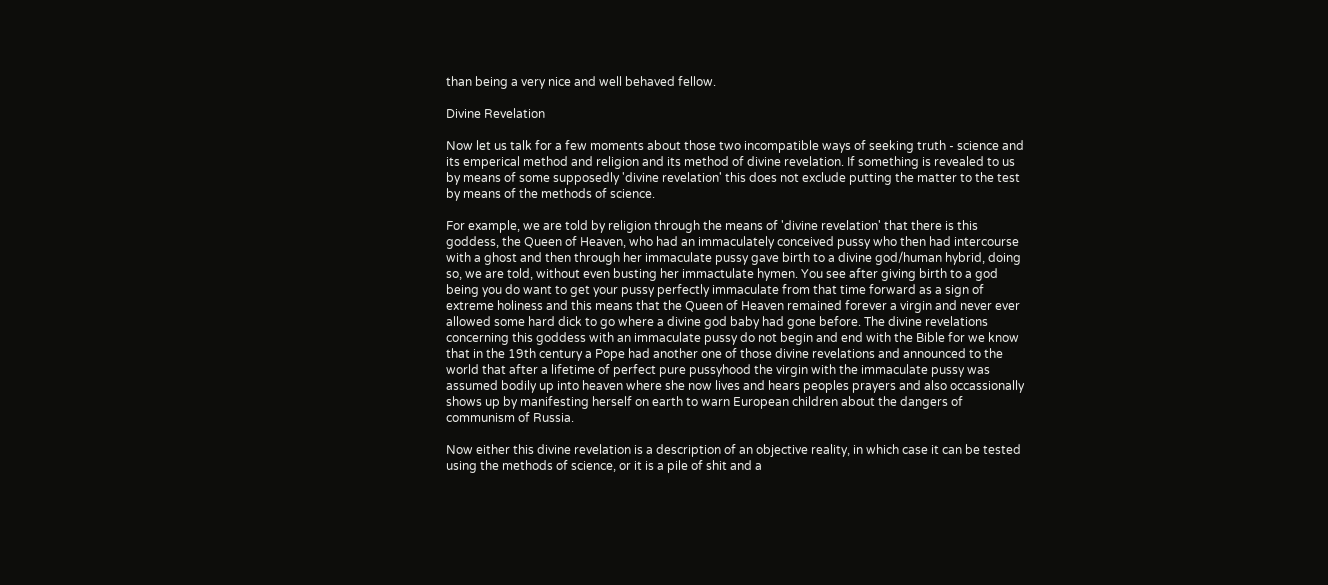than being a very nice and well behaved fellow.

Divine Revelation

Now let us talk for a few moments about those two incompatible ways of seeking truth - science and its emperical method and religion and its method of divine revelation. If something is revealed to us by means of some supposedly 'divine revelation' this does not exclude putting the matter to the test by means of the methods of science.

For example, we are told by religion through the means of 'divine revelation' that there is this goddess, the Queen of Heaven, who had an immaculately conceived pussy who then had intercourse with a ghost and then through her immaculate pussy gave birth to a divine god/human hybrid, doing so, we are told, without even busting her immactulate hymen. You see after giving birth to a god being you do want to get your pussy perfectly immaculate from that time forward as a sign of extreme holiness and this means that the Queen of Heaven remained forever a virgin and never ever allowed some hard dick to go where a divine god baby had gone before. The divine revelations concerning this goddess with an immaculate pussy do not begin and end with the Bible for we know that in the 19th century a Pope had another one of those divine revelations and announced to the world that after a lifetime of perfect pure pussyhood the virgin with the immaculate pussy was assumed bodily up into heaven where she now lives and hears peoples prayers and also occassionally shows up by manifesting herself on earth to warn European children about the dangers of communism of Russia.

Now either this divine revelation is a description of an objective reality, in which case it can be tested using the methods of science, or it is a pile of shit and a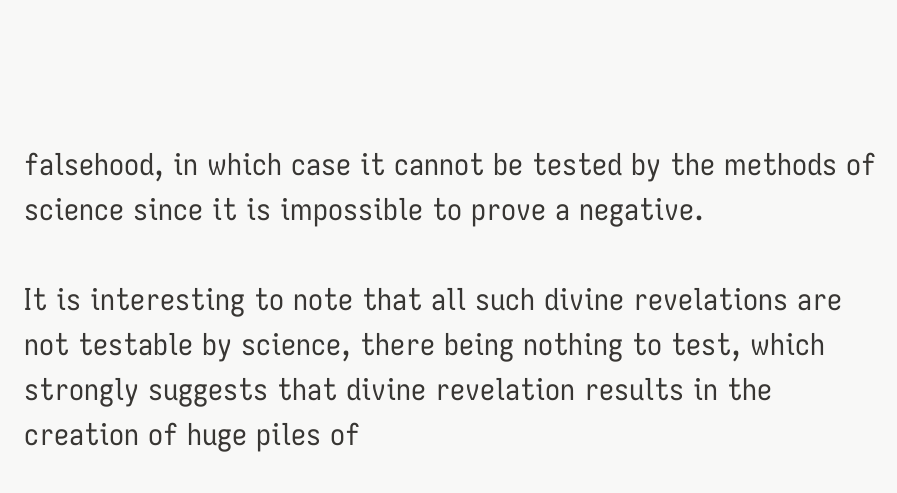falsehood, in which case it cannot be tested by the methods of science since it is impossible to prove a negative.

It is interesting to note that all such divine revelations are not testable by science, there being nothing to test, which strongly suggests that divine revelation results in the creation of huge piles of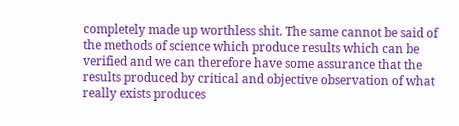completely made up worthless shit. The same cannot be said of the methods of science which produce results which can be verified and we can therefore have some assurance that the results produced by critical and objective observation of what really exists produces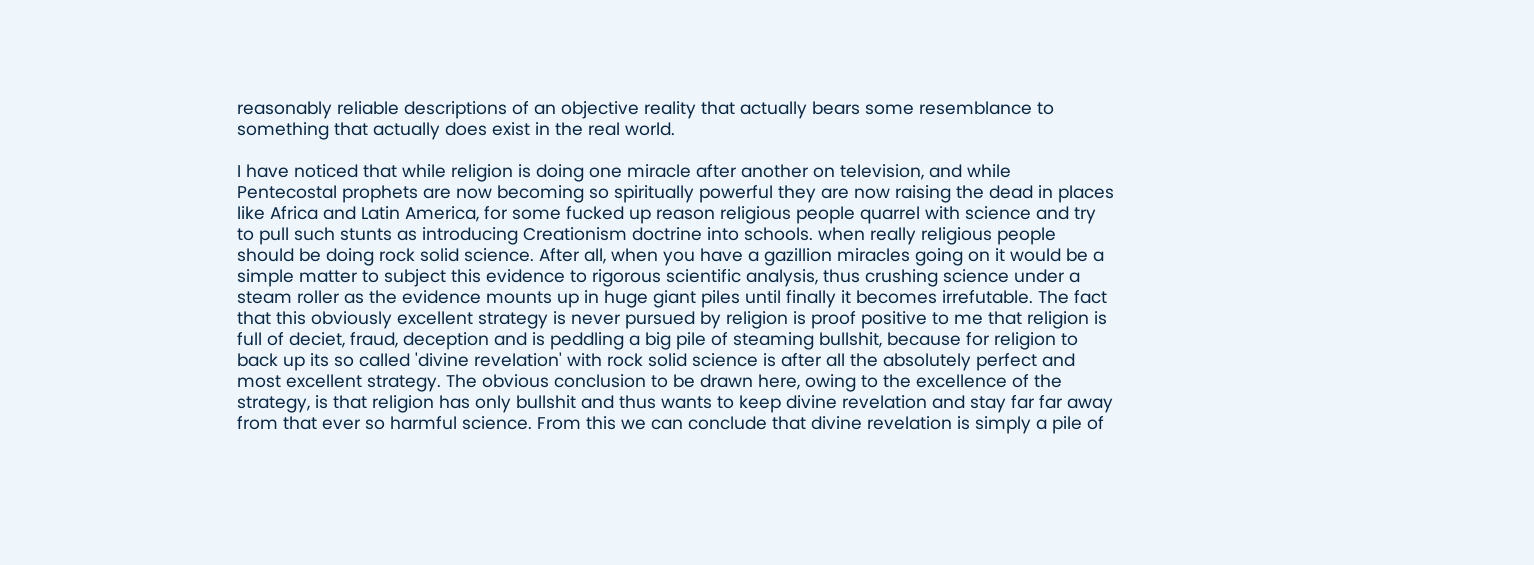reasonably reliable descriptions of an objective reality that actually bears some resemblance to something that actually does exist in the real world.

I have noticed that while religion is doing one miracle after another on television, and while Pentecostal prophets are now becoming so spiritually powerful they are now raising the dead in places like Africa and Latin America, for some fucked up reason religious people quarrel with science and try to pull such stunts as introducing Creationism doctrine into schools. when really religious people should be doing rock solid science. After all, when you have a gazillion miracles going on it would be a simple matter to subject this evidence to rigorous scientific analysis, thus crushing science under a steam roller as the evidence mounts up in huge giant piles until finally it becomes irrefutable. The fact that this obviously excellent strategy is never pursued by religion is proof positive to me that religion is full of deciet, fraud, deception and is peddling a big pile of steaming bullshit, because for religion to back up its so called 'divine revelation' with rock solid science is after all the absolutely perfect and most excellent strategy. The obvious conclusion to be drawn here, owing to the excellence of the strategy, is that religion has only bullshit and thus wants to keep divine revelation and stay far far away from that ever so harmful science. From this we can conclude that divine revelation is simply a pile of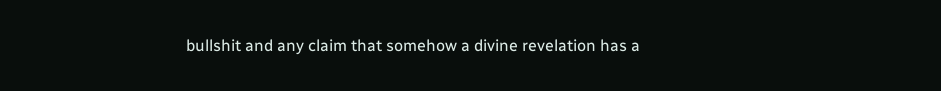bullshit and any claim that somehow a divine revelation has a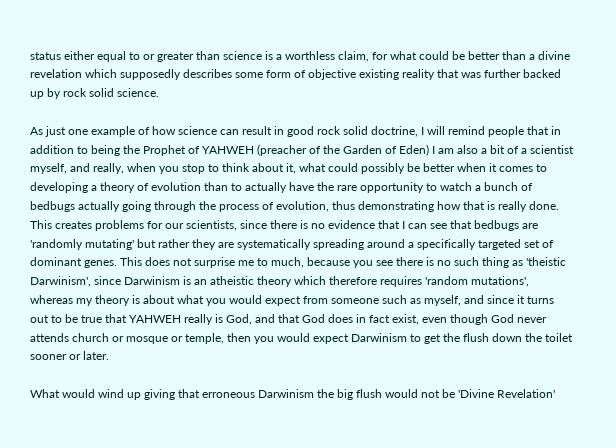status either equal to or greater than science is a worthless claim, for what could be better than a divine revelation which supposedly describes some form of objective existing reality that was further backed up by rock solid science.

As just one example of how science can result in good rock solid doctrine, I will remind people that in addition to being the Prophet of YAHWEH (preacher of the Garden of Eden) I am also a bit of a scientist myself, and really, when you stop to think about it, what could possibly be better when it comes to developing a theory of evolution than to actually have the rare opportunity to watch a bunch of bedbugs actually going through the process of evolution, thus demonstrating how that is really done. This creates problems for our scientists, since there is no evidence that I can see that bedbugs are 'randomly mutating' but rather they are systematically spreading around a specifically targeted set of dominant genes. This does not surprise me to much, because you see there is no such thing as 'theistic Darwinism', since Darwinism is an atheistic theory which therefore requires 'random mutations', whereas my theory is about what you would expect from someone such as myself, and since it turns out to be true that YAHWEH really is God, and that God does in fact exist, even though God never attends church or mosque or temple, then you would expect Darwinism to get the flush down the toilet sooner or later.

What would wind up giving that erroneous Darwinism the big flush would not be 'Divine Revelation'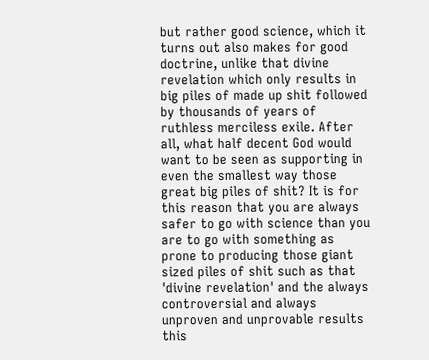but rather good science, which it turns out also makes for good doctrine, unlike that divine revelation which only results in big piles of made up shit followed by thousands of years of ruthless merciless exile. After all, what half decent God would want to be seen as supporting in even the smallest way those great big piles of shit? It is for this reason that you are always safer to go with science than you are to go with something as prone to producing those giant sized piles of shit such as that 'divine revelation' and the always controversial and always unproven and unprovable results this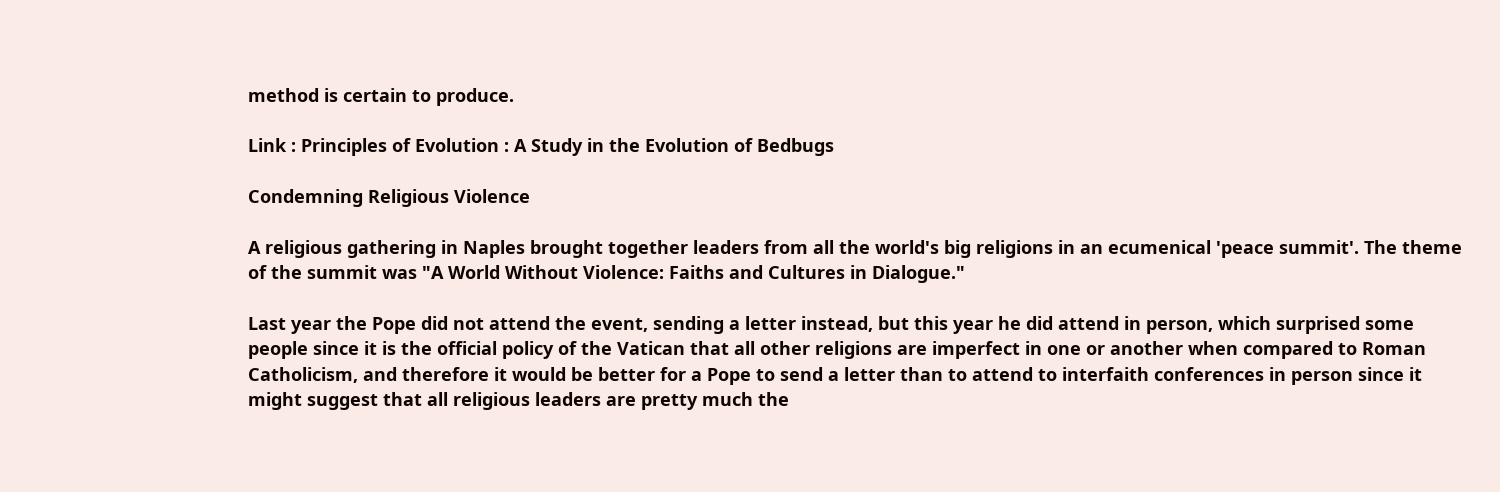method is certain to produce.

Link : Principles of Evolution : A Study in the Evolution of Bedbugs

Condemning Religious Violence

A religious gathering in Naples brought together leaders from all the world's big religions in an ecumenical 'peace summit'. The theme of the summit was "A World Without Violence: Faiths and Cultures in Dialogue."

Last year the Pope did not attend the event, sending a letter instead, but this year he did attend in person, which surprised some people since it is the official policy of the Vatican that all other religions are imperfect in one or another when compared to Roman Catholicism, and therefore it would be better for a Pope to send a letter than to attend to interfaith conferences in person since it might suggest that all religious leaders are pretty much the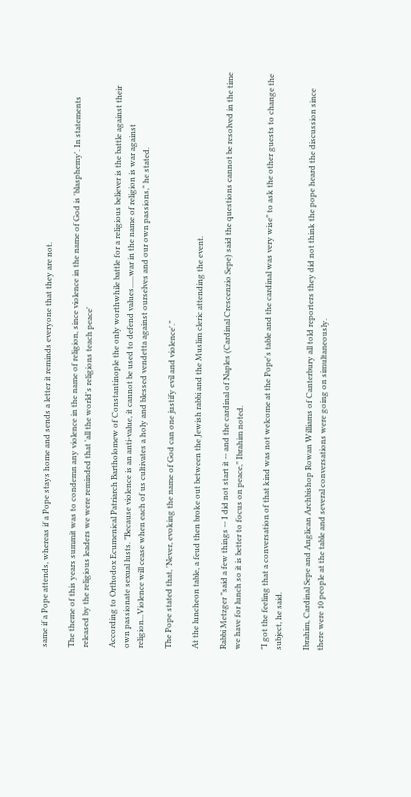same if a Pope attends, whereas if a Pope stays home and sends a letter it reminds everyone that they are not.

The theme of this years summit was to condemn any violence in the name of religion, since violence in the name of God is 'blasphemy'. In statements released by the religious leaders we were reminded that 'all the world's religions teach peace'

According to Orthodox Ecumenical Patriarch Bartholomew of Constantinople the only worthwhile battle for a religious believer is the battle against their own passionate sexual lusts. "Because violence is an anti-value, it cannot be used to defend values......war in the name of religion is war against religion...Violence will cease when each of us cultivates a holy and blessed vendetta against ourselves and our own passions," he stated.

The Pope stated that, 'Never, evoking the name of God can one justify evil and violence'."

At the luncheon table, a feud then broke out between the Jewish rabbi and the Muslim cleric attending the event.

Rabbi Metzger "said a few things -- I did not start it -- and the cardinal of Naples (Cardinal Crescenzio Sepe) said the questions cannot be resolved in the time we have for lunch so it is better to focus on peace," Ibrahim noted.

"I got the feeling that a conversation of that kind was not welcome at the Pope's table and the cardinal was very wise" to ask the other guests to change the subject, he said.

Ibrahim, Cardinal Sepe and Anglican Archbishop Rowan Williams of Canterbury all told reporters they did not think the pope heard the discussion since there were 10 people at the table and several conversations were going on simultaneously.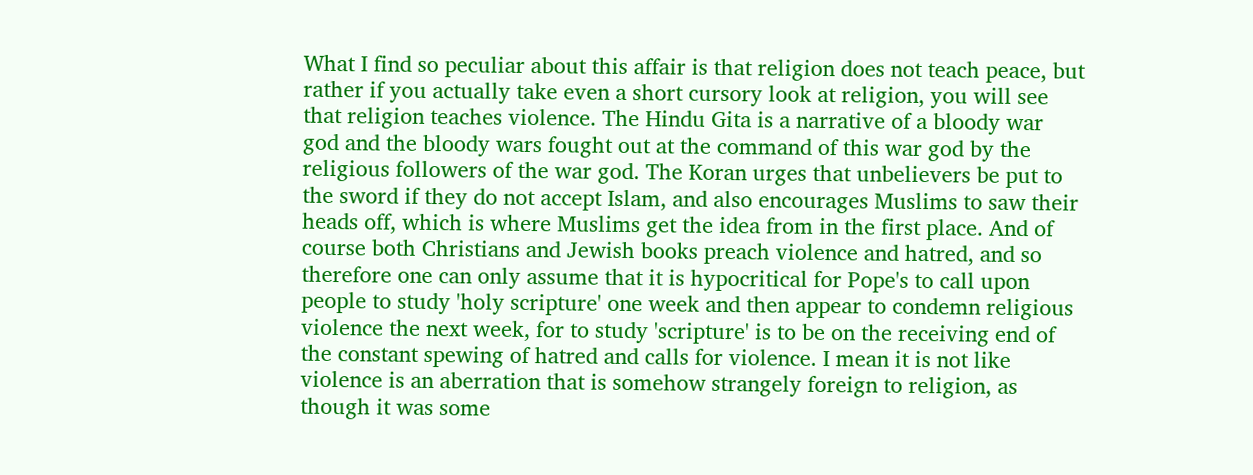What I find so peculiar about this affair is that religion does not teach peace, but rather if you actually take even a short cursory look at religion, you will see that religion teaches violence. The Hindu Gita is a narrative of a bloody war god and the bloody wars fought out at the command of this war god by the religious followers of the war god. The Koran urges that unbelievers be put to the sword if they do not accept Islam, and also encourages Muslims to saw their heads off, which is where Muslims get the idea from in the first place. And of course both Christians and Jewish books preach violence and hatred, and so therefore one can only assume that it is hypocritical for Pope's to call upon people to study 'holy scripture' one week and then appear to condemn religious violence the next week, for to study 'scripture' is to be on the receiving end of the constant spewing of hatred and calls for violence. I mean it is not like violence is an aberration that is somehow strangely foreign to religion, as though it was some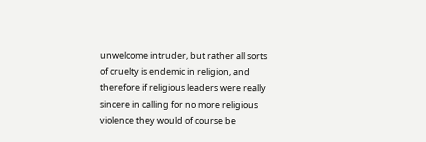unwelcome intruder, but rather all sorts of cruelty is endemic in religion, and therefore if religious leaders were really sincere in calling for no more religious violence they would of course be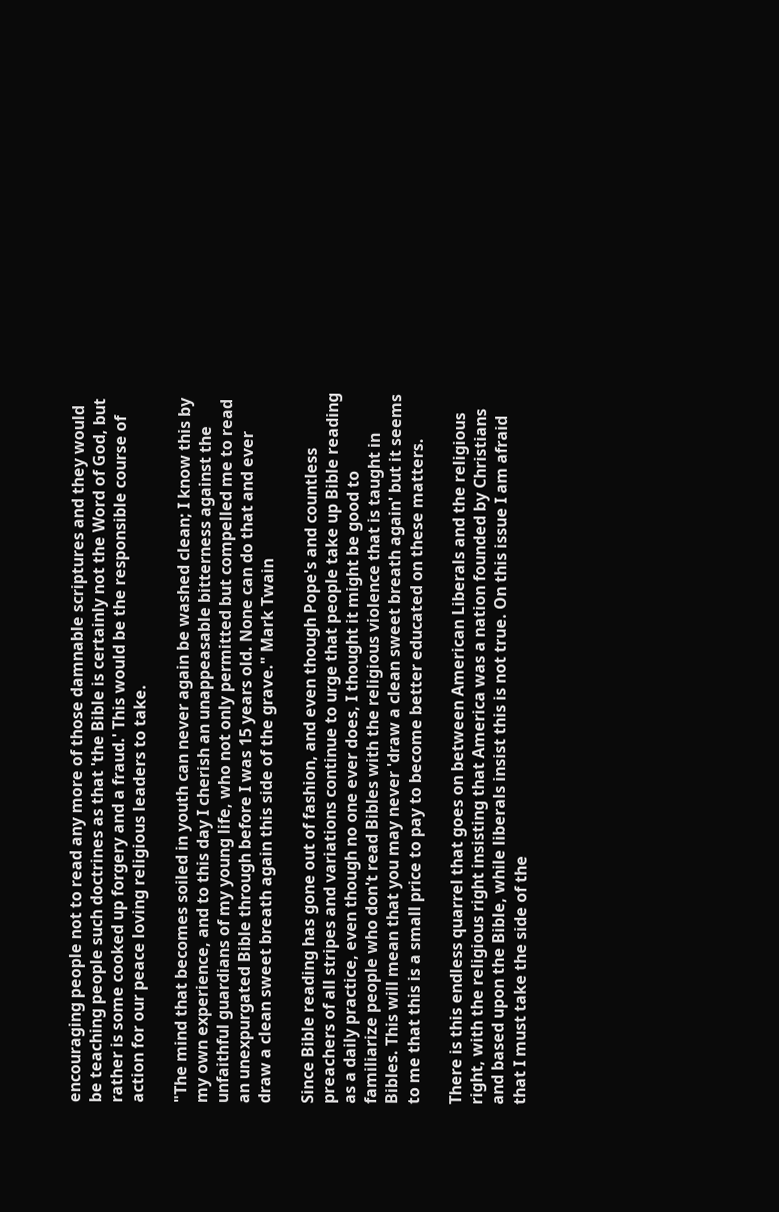encouraging people not to read any more of those damnable scriptures and they would be teaching people such doctrines as that 'the Bible is certainly not the Word of God, but rather is some cooked up forgery and a fraud.' This would be the responsible course of action for our peace loving religious leaders to take.

"The mind that becomes soiled in youth can never again be washed clean; I know this by my own experience, and to this day I cherish an unappeasable bitterness against the unfaithful guardians of my young life, who not only permitted but compelled me to read an unexpurgated Bible through before I was 15 years old. None can do that and ever draw a clean sweet breath again this side of the grave." Mark Twain

Since Bible reading has gone out of fashion, and even though Pope's and countless preachers of all stripes and variations continue to urge that people take up Bible reading as a daily practice, even though no one ever does, I thought it might be good to familiarize people who don't read Bibles with the religious violence that is taught in Bibles. This will mean that you may never 'draw a clean sweet breath again' but it seems to me that this is a small price to pay to become better educated on these matters.

There is this endless quarrel that goes on between American Liberals and the religious right, with the religious right insisting that America was a nation founded by Christians and based upon the Bible, while liberals insist this is not true. On this issue I am afraid that I must take the side of the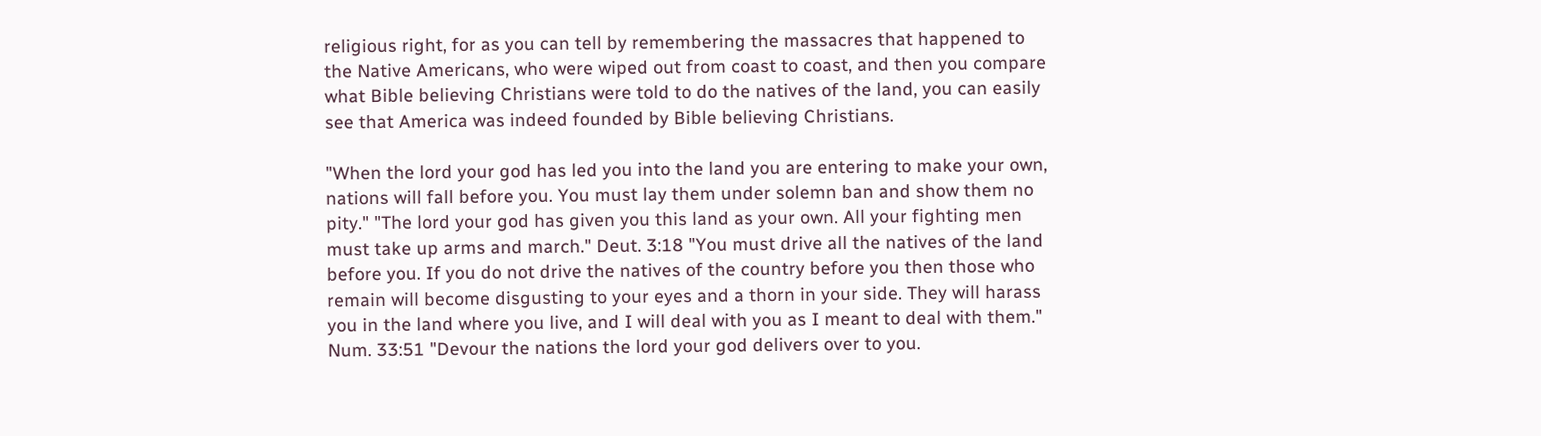religious right, for as you can tell by remembering the massacres that happened to the Native Americans, who were wiped out from coast to coast, and then you compare what Bible believing Christians were told to do the natives of the land, you can easily see that America was indeed founded by Bible believing Christians.

"When the lord your god has led you into the land you are entering to make your own, nations will fall before you. You must lay them under solemn ban and show them no pity." "The lord your god has given you this land as your own. All your fighting men must take up arms and march." Deut. 3:18 "You must drive all the natives of the land before you. If you do not drive the natives of the country before you then those who remain will become disgusting to your eyes and a thorn in your side. They will harass you in the land where you live, and I will deal with you as I meant to deal with them." Num. 33:51 "Devour the nations the lord your god delivers over to you.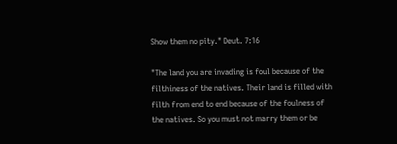Show them no pity." Deut. 7:16

"The land you are invading is foul because of the filthiness of the natives. Their land is filled with filth from end to end because of the foulness of the natives. So you must not marry them or be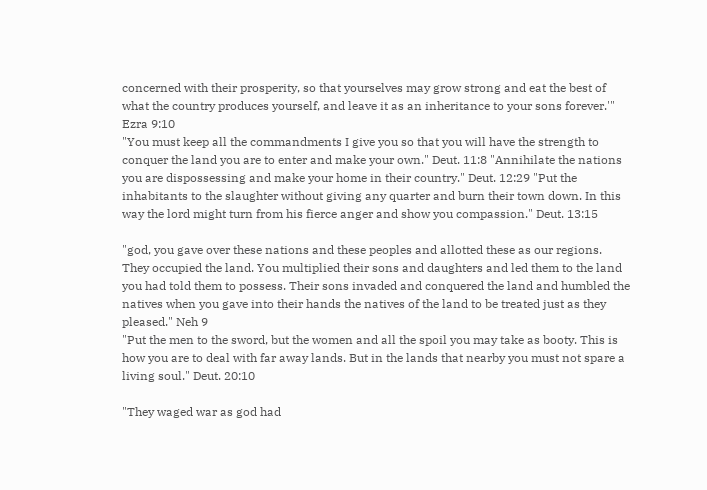concerned with their prosperity, so that yourselves may grow strong and eat the best of what the country produces yourself, and leave it as an inheritance to your sons forever.'" Ezra 9:10
"You must keep all the commandments I give you so that you will have the strength to conquer the land you are to enter and make your own." Deut. 11:8 "Annihilate the nations you are dispossessing and make your home in their country." Deut. 12:29 "Put the inhabitants to the slaughter without giving any quarter and burn their town down. In this way the lord might turn from his fierce anger and show you compassion." Deut. 13:15

"god, you gave over these nations and these peoples and allotted these as our regions. They occupied the land. You multiplied their sons and daughters and led them to the land you had told them to possess. Their sons invaded and conquered the land and humbled the natives when you gave into their hands the natives of the land to be treated just as they pleased." Neh 9
"Put the men to the sword, but the women and all the spoil you may take as booty. This is how you are to deal with far away lands. But in the lands that nearby you must not spare a living soul." Deut. 20:10

"They waged war as god had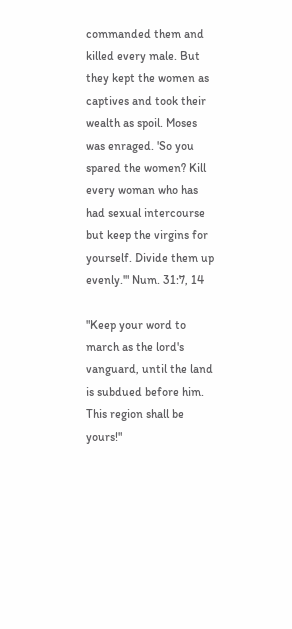commanded them and killed every male. But they kept the women as captives and took their wealth as spoil. Moses was enraged. 'So you spared the women? Kill every woman who has had sexual intercourse but keep the virgins for yourself. Divide them up evenly.'" Num. 31:7, 14

"Keep your word to march as the lord's vanguard, until the land is subdued before him. This region shall be yours!"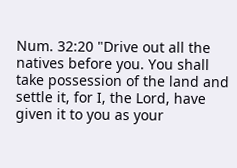Num. 32:20 "Drive out all the natives before you. You shall take possession of the land and settle it, for I, the Lord, have given it to you as your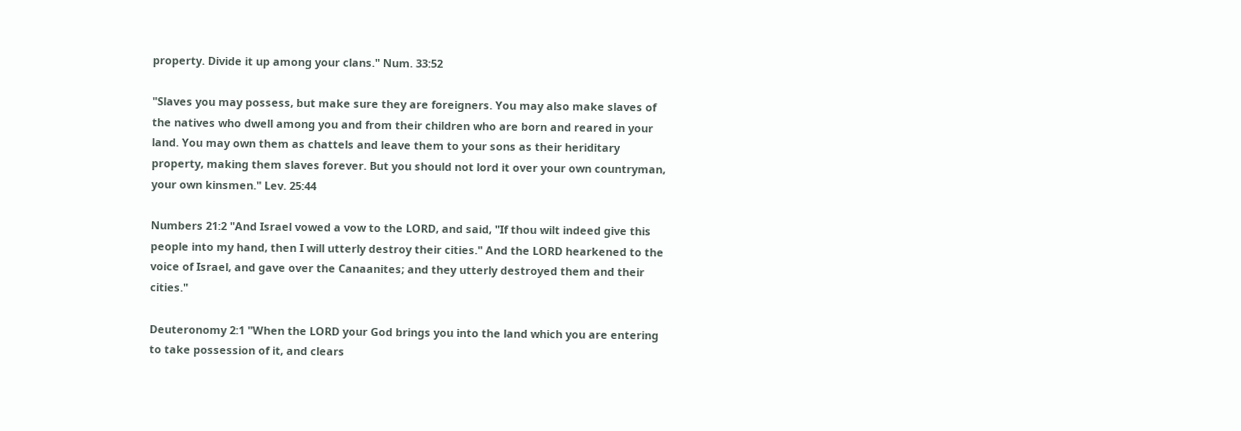property. Divide it up among your clans." Num. 33:52

"Slaves you may possess, but make sure they are foreigners. You may also make slaves of the natives who dwell among you and from their children who are born and reared in your land. You may own them as chattels and leave them to your sons as their heriditary property, making them slaves forever. But you should not lord it over your own countryman, your own kinsmen." Lev. 25:44

Numbers 21:2 "And Israel vowed a vow to the LORD, and said, "If thou wilt indeed give this people into my hand, then I will utterly destroy their cities." And the LORD hearkened to the voice of Israel, and gave over the Canaanites; and they utterly destroyed them and their cities."

Deuteronomy 2:1 "When the LORD your God brings you into the land which you are entering to take possession of it, and clears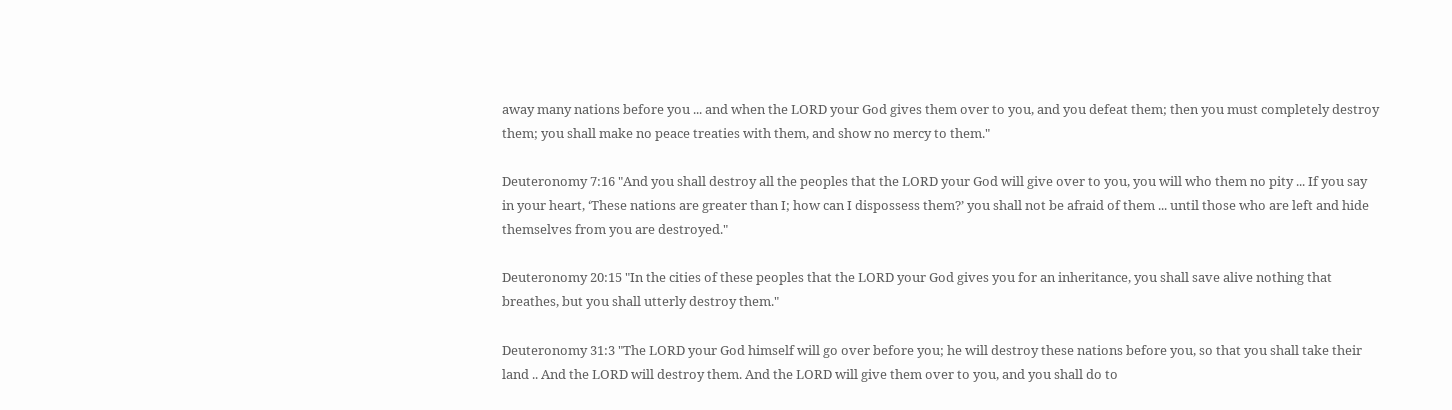away many nations before you ... and when the LORD your God gives them over to you, and you defeat them; then you must completely destroy them; you shall make no peace treaties with them, and show no mercy to them."

Deuteronomy 7:16 "And you shall destroy all the peoples that the LORD your God will give over to you, you will who them no pity ... If you say in your heart, ‘These nations are greater than I; how can I dispossess them?’ you shall not be afraid of them ... until those who are left and hide themselves from you are destroyed."

Deuteronomy 20:15 "In the cities of these peoples that the LORD your God gives you for an inheritance, you shall save alive nothing that breathes, but you shall utterly destroy them."

Deuteronomy 31:3 "The LORD your God himself will go over before you; he will destroy these nations before you, so that you shall take their land .. And the LORD will destroy them. And the LORD will give them over to you, and you shall do to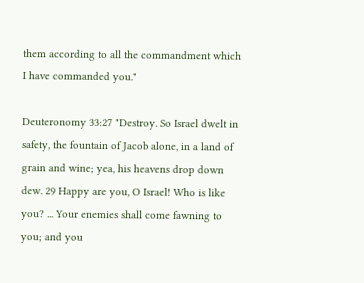them according to all the commandment which I have commanded you."

Deuteronomy 33:27 "Destroy. So Israel dwelt in safety, the fountain of Jacob alone, in a land of grain and wine; yea, his heavens drop down dew. 29 Happy are you, O Israel! Who is like you? ... Your enemies shall come fawning to you; and you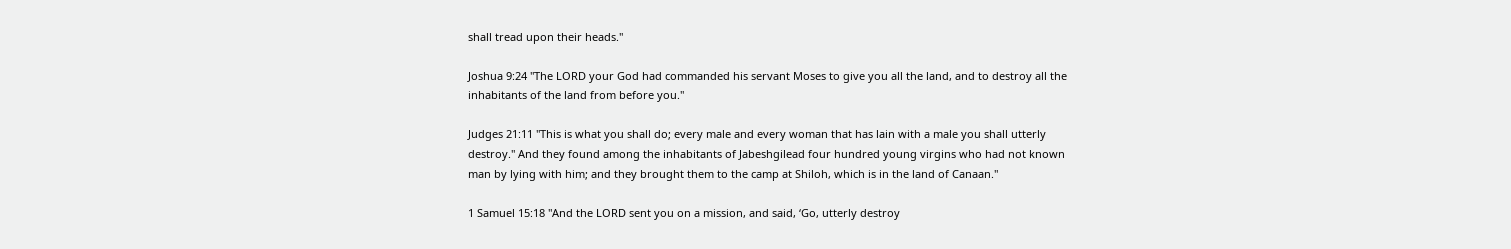shall tread upon their heads."

Joshua 9:24 "The LORD your God had commanded his servant Moses to give you all the land, and to destroy all the inhabitants of the land from before you."

Judges 21:11 "This is what you shall do; every male and every woman that has lain with a male you shall utterly destroy." And they found among the inhabitants of Jabeshgilead four hundred young virgins who had not known man by lying with him; and they brought them to the camp at Shiloh, which is in the land of Canaan."

1 Samuel 15:18 "And the LORD sent you on a mission, and said, ‘Go, utterly destroy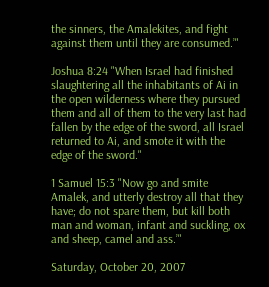the sinners, the Amalekites, and fight against them until they are consumed.’"

Joshua 8:24 "When Israel had finished slaughtering all the inhabitants of Ai in the open wilderness where they pursued them and all of them to the very last had fallen by the edge of the sword, all Israel returned to Ai, and smote it with the edge of the sword."

1 Samuel 15:3 "Now go and smite Amalek, and utterly destroy all that they have; do not spare them, but kill both man and woman, infant and suckling, ox and sheep, camel and ass.’"

Saturday, October 20, 2007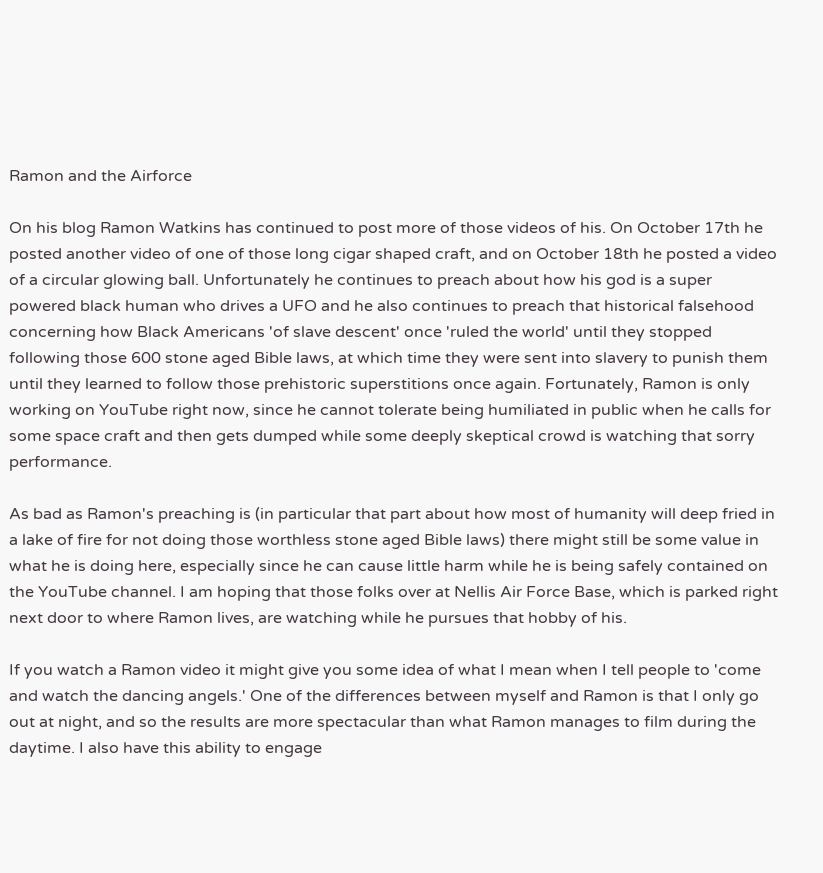Ramon and the Airforce

On his blog Ramon Watkins has continued to post more of those videos of his. On October 17th he posted another video of one of those long cigar shaped craft, and on October 18th he posted a video of a circular glowing ball. Unfortunately he continues to preach about how his god is a super powered black human who drives a UFO and he also continues to preach that historical falsehood concerning how Black Americans 'of slave descent' once 'ruled the world' until they stopped following those 600 stone aged Bible laws, at which time they were sent into slavery to punish them until they learned to follow those prehistoric superstitions once again. Fortunately, Ramon is only working on YouTube right now, since he cannot tolerate being humiliated in public when he calls for some space craft and then gets dumped while some deeply skeptical crowd is watching that sorry performance.

As bad as Ramon's preaching is (in particular that part about how most of humanity will deep fried in a lake of fire for not doing those worthless stone aged Bible laws) there might still be some value in what he is doing here, especially since he can cause little harm while he is being safely contained on the YouTube channel. I am hoping that those folks over at Nellis Air Force Base, which is parked right next door to where Ramon lives, are watching while he pursues that hobby of his.

If you watch a Ramon video it might give you some idea of what I mean when I tell people to 'come and watch the dancing angels.' One of the differences between myself and Ramon is that I only go out at night, and so the results are more spectacular than what Ramon manages to film during the daytime. I also have this ability to engage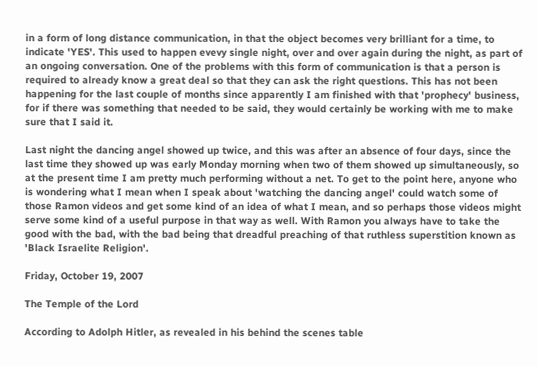in a form of long distance communication, in that the object becomes very brilliant for a time, to indicate 'YES'. This used to happen evevy single night, over and over again during the night, as part of an ongoing conversation. One of the problems with this form of communication is that a person is required to already know a great deal so that they can ask the right questions. This has not been happening for the last couple of months since apparently I am finished with that 'prophecy' business, for if there was something that needed to be said, they would certainly be working with me to make sure that I said it.

Last night the dancing angel showed up twice, and this was after an absence of four days, since the last time they showed up was early Monday morning when two of them showed up simultaneously, so at the present time I am pretty much performing without a net. To get to the point here, anyone who is wondering what I mean when I speak about 'watching the dancing angel' could watch some of those Ramon videos and get some kind of an idea of what I mean, and so perhaps those videos might serve some kind of a useful purpose in that way as well. With Ramon you always have to take the good with the bad, with the bad being that dreadful preaching of that ruthless superstition known as 'Black Israelite Religion'.

Friday, October 19, 2007

The Temple of the Lord

According to Adolph Hitler, as revealed in his behind the scenes table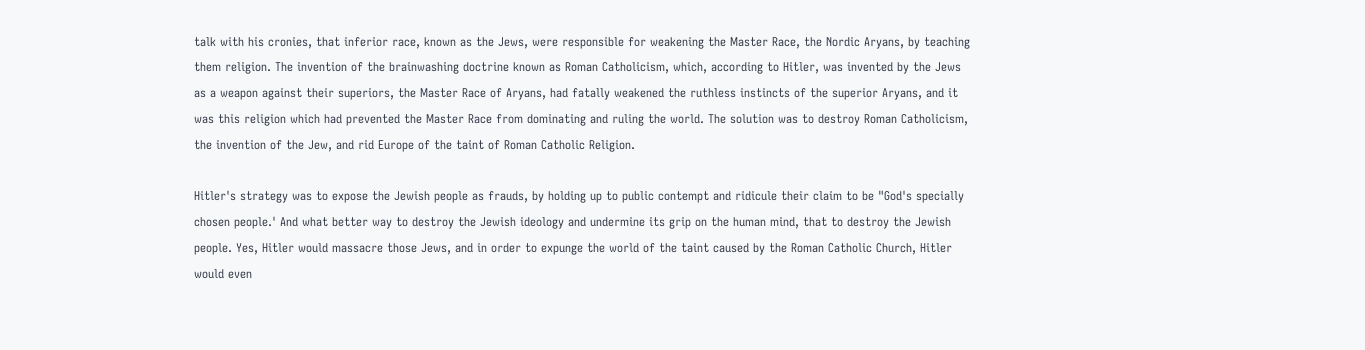talk with his cronies, that inferior race, known as the Jews, were responsible for weakening the Master Race, the Nordic Aryans, by teaching them religion. The invention of the brainwashing doctrine known as Roman Catholicism, which, according to Hitler, was invented by the Jews as a weapon against their superiors, the Master Race of Aryans, had fatally weakened the ruthless instincts of the superior Aryans, and it was this religion which had prevented the Master Race from dominating and ruling the world. The solution was to destroy Roman Catholicism, the invention of the Jew, and rid Europe of the taint of Roman Catholic Religion.

Hitler's strategy was to expose the Jewish people as frauds, by holding up to public contempt and ridicule their claim to be "God's specially chosen people.' And what better way to destroy the Jewish ideology and undermine its grip on the human mind, that to destroy the Jewish people. Yes, Hitler would massacre those Jews, and in order to expunge the world of the taint caused by the Roman Catholic Church, Hitler would even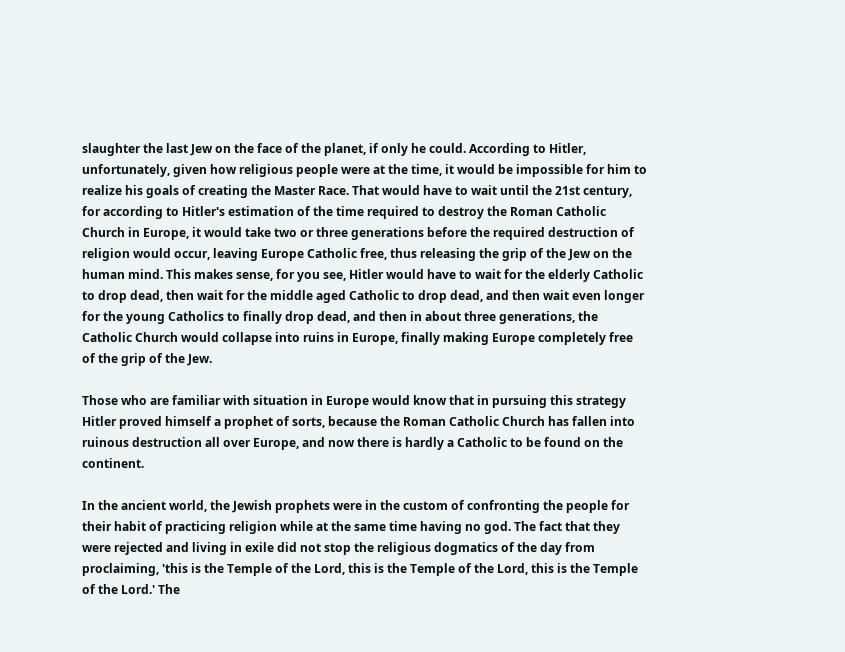slaughter the last Jew on the face of the planet, if only he could. According to Hitler, unfortunately, given how religious people were at the time, it would be impossible for him to realize his goals of creating the Master Race. That would have to wait until the 21st century, for according to Hitler's estimation of the time required to destroy the Roman Catholic Church in Europe, it would take two or three generations before the required destruction of religion would occur, leaving Europe Catholic free, thus releasing the grip of the Jew on the human mind. This makes sense, for you see, Hitler would have to wait for the elderly Catholic to drop dead, then wait for the middle aged Catholic to drop dead, and then wait even longer for the young Catholics to finally drop dead, and then in about three generations, the Catholic Church would collapse into ruins in Europe, finally making Europe completely free of the grip of the Jew.

Those who are familiar with situation in Europe would know that in pursuing this strategy Hitler proved himself a prophet of sorts, because the Roman Catholic Church has fallen into ruinous destruction all over Europe, and now there is hardly a Catholic to be found on the continent.

In the ancient world, the Jewish prophets were in the custom of confronting the people for their habit of practicing religion while at the same time having no god. The fact that they were rejected and living in exile did not stop the religious dogmatics of the day from proclaiming, 'this is the Temple of the Lord, this is the Temple of the Lord, this is the Temple of the Lord.' The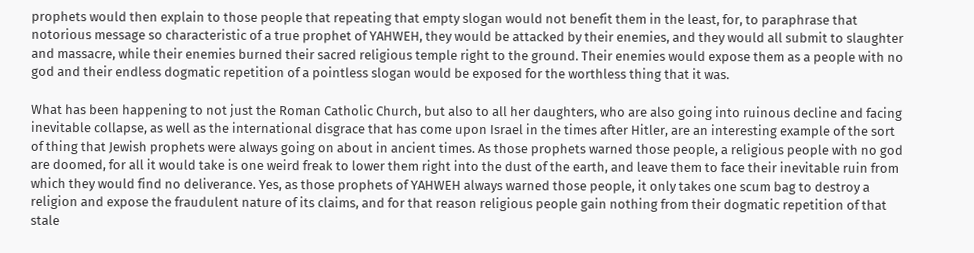prophets would then explain to those people that repeating that empty slogan would not benefit them in the least, for, to paraphrase that notorious message so characteristic of a true prophet of YAHWEH, they would be attacked by their enemies, and they would all submit to slaughter and massacre, while their enemies burned their sacred religious temple right to the ground. Their enemies would expose them as a people with no god and their endless dogmatic repetition of a pointless slogan would be exposed for the worthless thing that it was.

What has been happening to not just the Roman Catholic Church, but also to all her daughters, who are also going into ruinous decline and facing inevitable collapse, as well as the international disgrace that has come upon Israel in the times after Hitler, are an interesting example of the sort of thing that Jewish prophets were always going on about in ancient times. As those prophets warned those people, a religious people with no god are doomed, for all it would take is one weird freak to lower them right into the dust of the earth, and leave them to face their inevitable ruin from which they would find no deliverance. Yes, as those prophets of YAHWEH always warned those people, it only takes one scum bag to destroy a religion and expose the fraudulent nature of its claims, and for that reason religious people gain nothing from their dogmatic repetition of that stale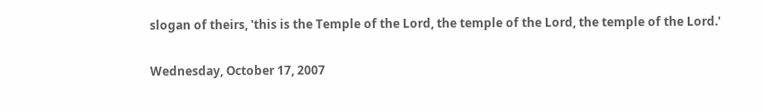slogan of theirs, 'this is the Temple of the Lord, the temple of the Lord, the temple of the Lord.'

Wednesday, October 17, 2007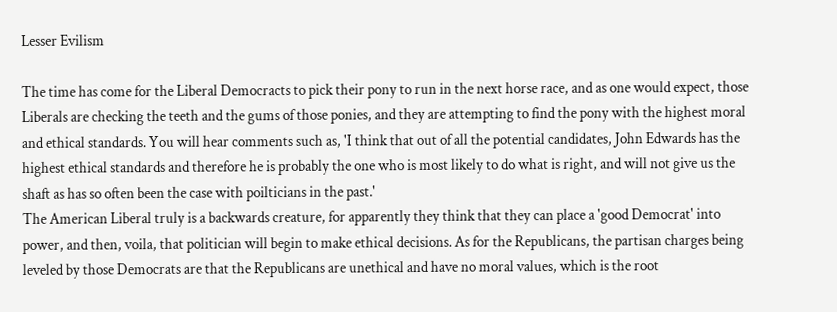Lesser Evilism

The time has come for the Liberal Democracts to pick their pony to run in the next horse race, and as one would expect, those Liberals are checking the teeth and the gums of those ponies, and they are attempting to find the pony with the highest moral and ethical standards. You will hear comments such as, 'I think that out of all the potential candidates, John Edwards has the highest ethical standards and therefore he is probably the one who is most likely to do what is right, and will not give us the shaft as has so often been the case with poilticians in the past.'
The American Liberal truly is a backwards creature, for apparently they think that they can place a 'good Democrat' into power, and then, voila, that politician will begin to make ethical decisions. As for the Republicans, the partisan charges being leveled by those Democrats are that the Republicans are unethical and have no moral values, which is the root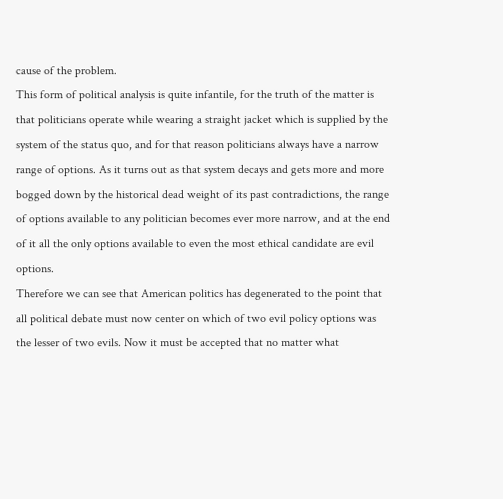cause of the problem.
This form of political analysis is quite infantile, for the truth of the matter is that politicians operate while wearing a straight jacket which is supplied by the system of the status quo, and for that reason politicians always have a narrow range of options. As it turns out as that system decays and gets more and more bogged down by the historical dead weight of its past contradictions, the range of options available to any politician becomes ever more narrow, and at the end of it all the only options available to even the most ethical candidate are evil options.
Therefore we can see that American politics has degenerated to the point that all political debate must now center on which of two evil policy options was the lesser of two evils. Now it must be accepted that no matter what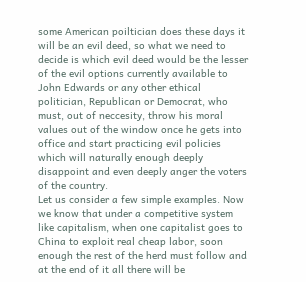some American poiltician does these days it will be an evil deed, so what we need to decide is which evil deed would be the lesser of the evil options currently available to John Edwards or any other ethical politician, Republican or Democrat, who must, out of neccesity, throw his moral values out of the window once he gets into office and start practicing evil policies which will naturally enough deeply disappoint and even deeply anger the voters of the country.
Let us consider a few simple examples. Now we know that under a competitive system like capitalism, when one capitalist goes to China to exploit real cheap labor, soon enough the rest of the herd must follow and at the end of it all there will be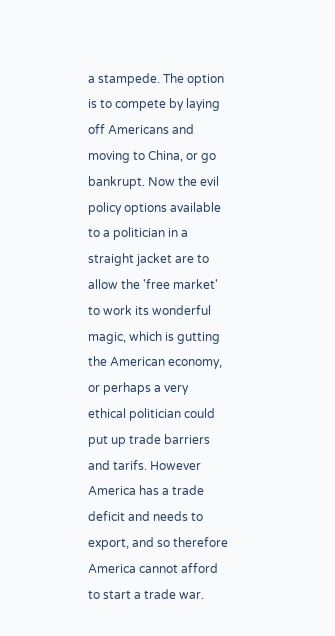a stampede. The option is to compete by laying off Americans and moving to China, or go bankrupt. Now the evil policy options available to a politician in a straight jacket are to allow the 'free market' to work its wonderful magic, which is gutting the American economy, or perhaps a very ethical politician could put up trade barriers and tarifs. However America has a trade deficit and needs to export, and so therefore America cannot afford to start a trade war.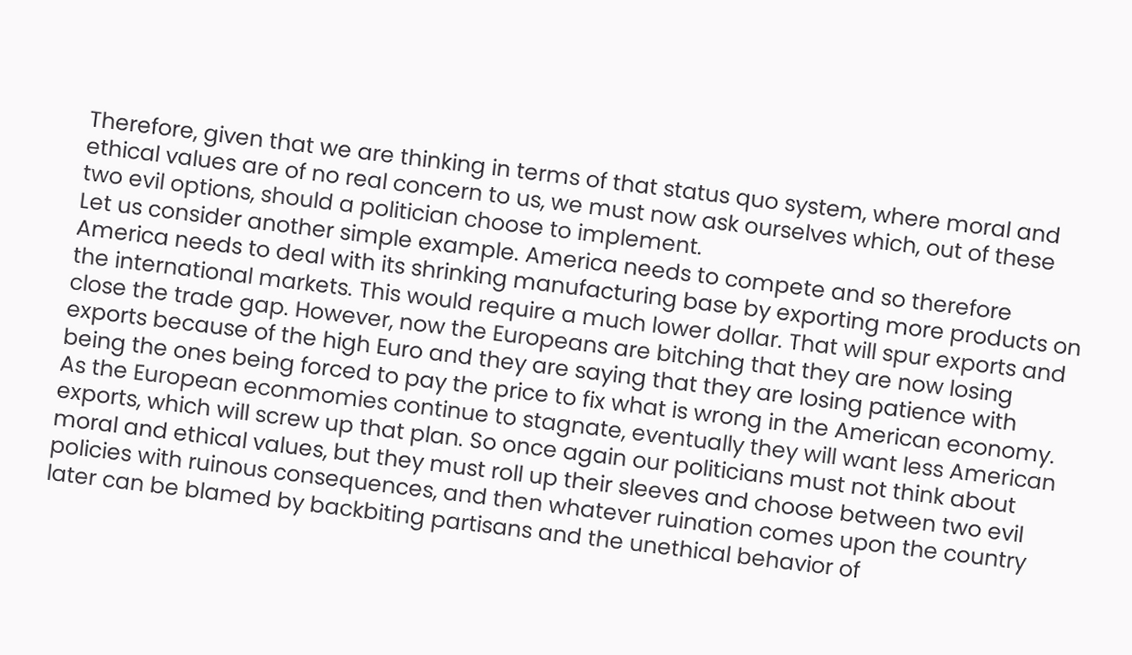Therefore, given that we are thinking in terms of that status quo system, where moral and ethical values are of no real concern to us, we must now ask ourselves which, out of these two evil options, should a politician choose to implement.
Let us consider another simple example. America needs to compete and so therefore America needs to deal with its shrinking manufacturing base by exporting more products on the international markets. This would require a much lower dollar. That will spur exports and close the trade gap. However, now the Europeans are bitching that they are now losing exports because of the high Euro and they are saying that they are losing patience with being the ones being forced to pay the price to fix what is wrong in the American economy. As the European econmomies continue to stagnate, eventually they will want less American exports, which will screw up that plan. So once again our politicians must not think about moral and ethical values, but they must roll up their sleeves and choose between two evil policies with ruinous consequences, and then whatever ruination comes upon the country later can be blamed by backbiting partisans and the unethical behavior of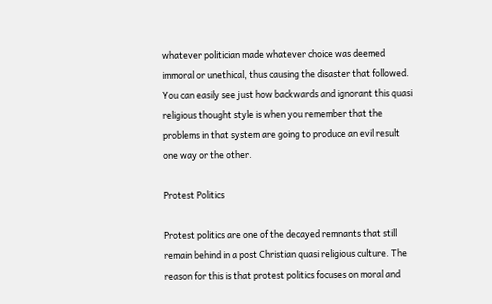whatever politician made whatever choice was deemed immoral or unethical, thus causing the disaster that followed.
You can easily see just how backwards and ignorant this quasi religious thought style is when you remember that the problems in that system are going to produce an evil result one way or the other.

Protest Politics

Protest politics are one of the decayed remnants that still remain behind in a post Christian quasi religious culture. The reason for this is that protest politics focuses on moral and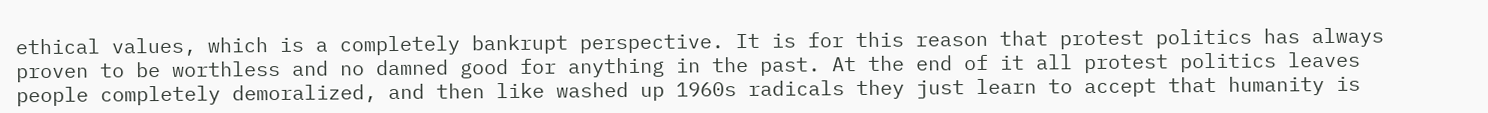ethical values, which is a completely bankrupt perspective. It is for this reason that protest politics has always proven to be worthless and no damned good for anything in the past. At the end of it all protest politics leaves people completely demoralized, and then like washed up 1960s radicals they just learn to accept that humanity is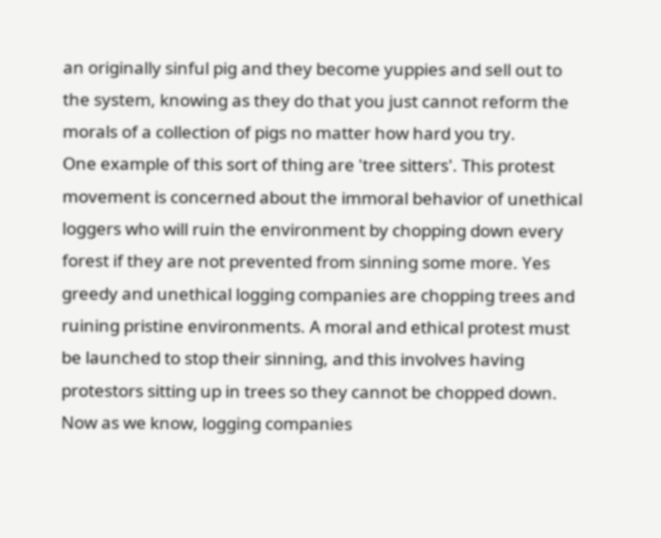an originally sinful pig and they become yuppies and sell out to the system, knowing as they do that you just cannot reform the morals of a collection of pigs no matter how hard you try.
One example of this sort of thing are 'tree sitters'. This protest movement is concerned about the immoral behavior of unethical loggers who will ruin the environment by chopping down every forest if they are not prevented from sinning some more. Yes greedy and unethical logging companies are chopping trees and ruining pristine environments. A moral and ethical protest must be launched to stop their sinning, and this involves having protestors sitting up in trees so they cannot be chopped down.
Now as we know, logging companies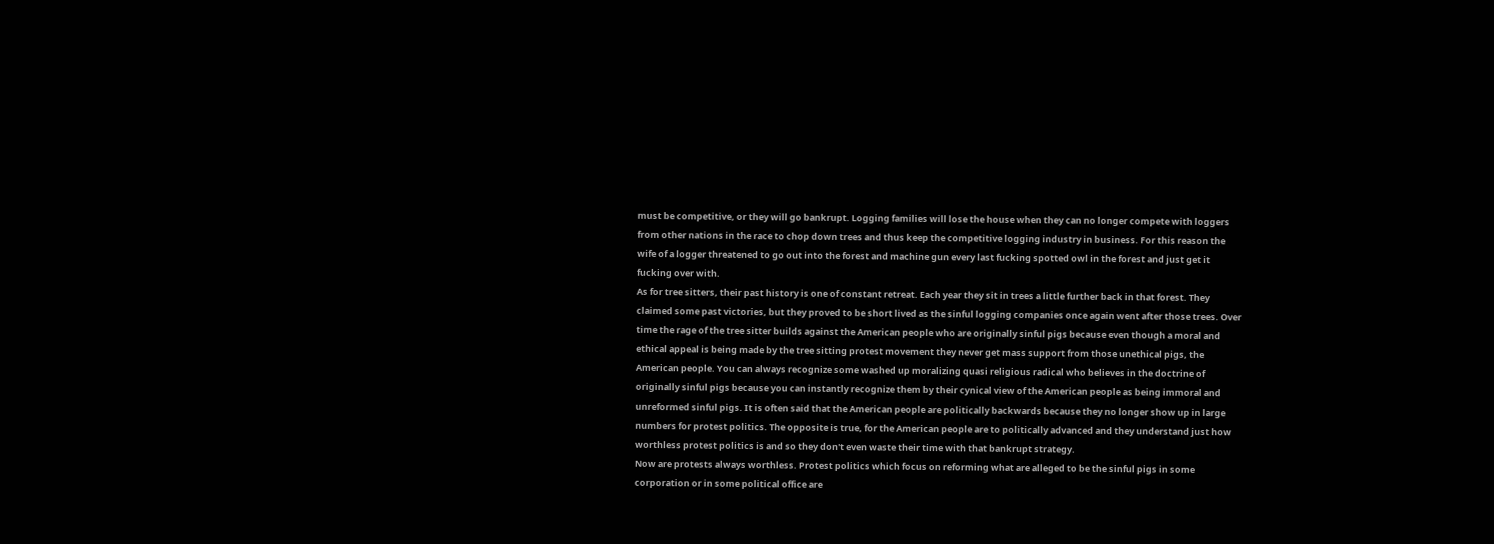must be competitive, or they will go bankrupt. Logging families will lose the house when they can no longer compete with loggers from other nations in the race to chop down trees and thus keep the competitive logging industry in business. For this reason the wife of a logger threatened to go out into the forest and machine gun every last fucking spotted owl in the forest and just get it fucking over with.
As for tree sitters, their past history is one of constant retreat. Each year they sit in trees a little further back in that forest. They claimed some past victories, but they proved to be short lived as the sinful logging companies once again went after those trees. Over time the rage of the tree sitter builds against the American people who are originally sinful pigs because even though a moral and ethical appeal is being made by the tree sitting protest movement they never get mass support from those unethical pigs, the American people. You can always recognize some washed up moralizing quasi religious radical who believes in the doctrine of originally sinful pigs because you can instantly recognize them by their cynical view of the American people as being immoral and unreformed sinful pigs. It is often said that the American people are politically backwards because they no longer show up in large numbers for protest politics. The opposite is true, for the American people are to politically advanced and they understand just how worthless protest politics is and so they don't even waste their time with that bankrupt strategy.
Now are protests always worthless. Protest politics which focus on reforming what are alleged to be the sinful pigs in some corporation or in some political office are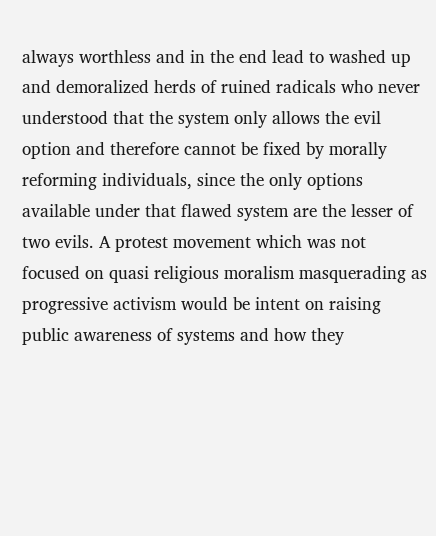always worthless and in the end lead to washed up and demoralized herds of ruined radicals who never understood that the system only allows the evil option and therefore cannot be fixed by morally reforming individuals, since the only options available under that flawed system are the lesser of two evils. A protest movement which was not focused on quasi religious moralism masquerading as progressive activism would be intent on raising public awareness of systems and how they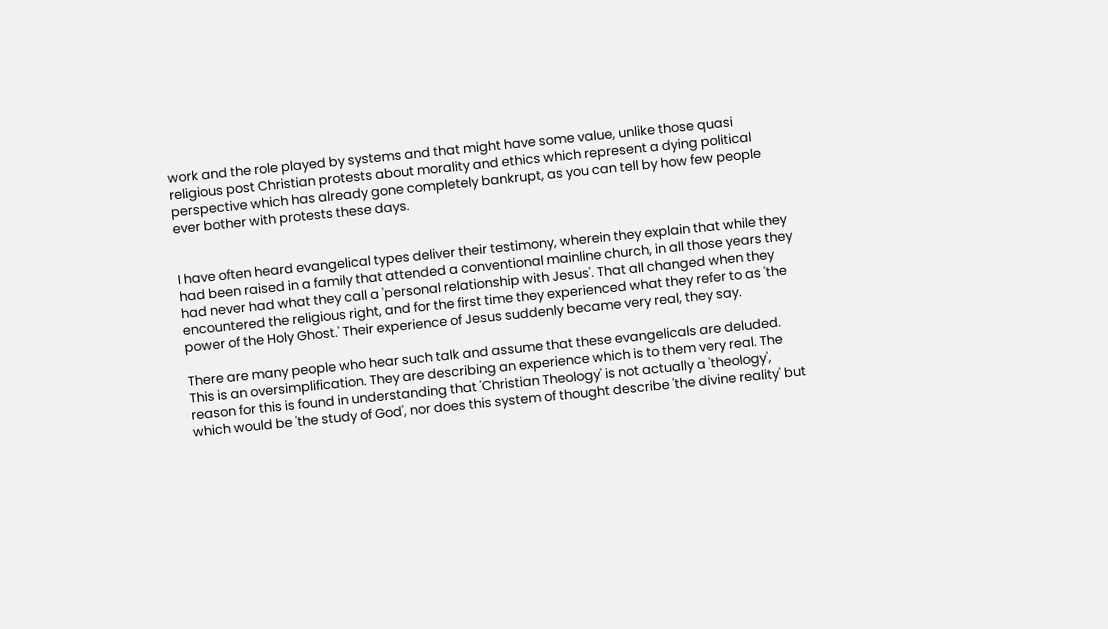work and the role played by systems and that might have some value, unlike those quasi religious post Christian protests about morality and ethics which represent a dying political perspective which has already gone completely bankrupt, as you can tell by how few people ever bother with protests these days.


I have often heard evangelical types deliver their testimony, wherein they explain that while they had been raised in a family that attended a conventional mainline church, in all those years they had never had what they call a 'personal relationship with Jesus'. That all changed when they encountered the religious right, and for the first time they experienced what they refer to as 'the power of the Holy Ghost.' Their experience of Jesus suddenly became very real, they say.

There are many people who hear such talk and assume that these evangelicals are deluded. This is an oversimplification. They are describing an experience which is to them very real. The reason for this is found in understanding that 'Christian Theology' is not actually a 'theology', which would be 'the study of God', nor does this system of thought describe 'the divine reality' but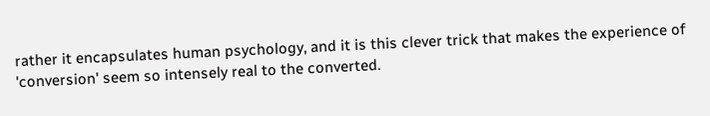rather it encapsulates human psychology, and it is this clever trick that makes the experience of 'conversion' seem so intensely real to the converted.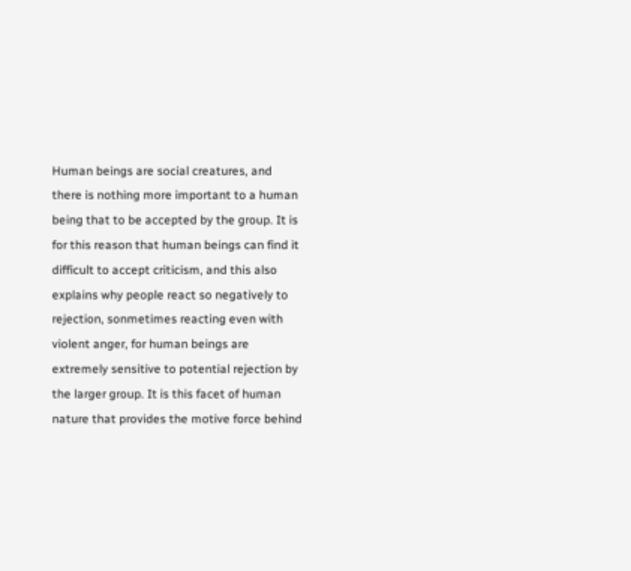Human beings are social creatures, and there is nothing more important to a human being that to be accepted by the group. It is for this reason that human beings can find it difficult to accept criticism, and this also explains why people react so negatively to rejection, sonmetimes reacting even with violent anger, for human beings are extremely sensitive to potential rejection by the larger group. It is this facet of human nature that provides the motive force behind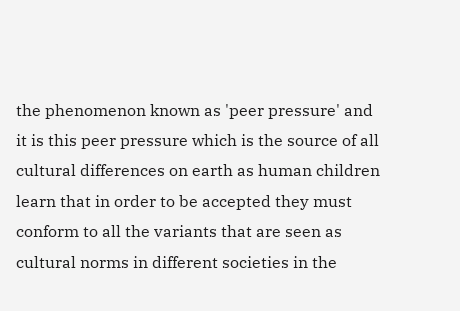the phenomenon known as 'peer pressure' and it is this peer pressure which is the source of all cultural differences on earth as human children learn that in order to be accepted they must conform to all the variants that are seen as cultural norms in different societies in the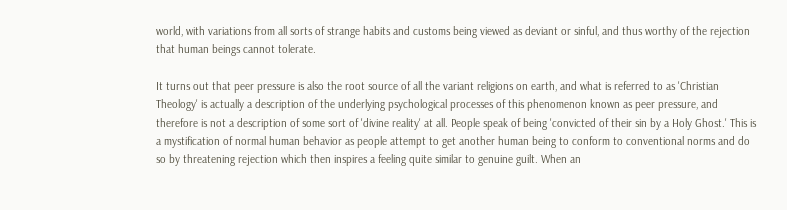world, with variations from all sorts of strange habits and customs being viewed as deviant or sinful, and thus worthy of the rejection that human beings cannot tolerate.

It turns out that peer pressure is also the root source of all the variant religions on earth, and what is referred to as 'Christian Theology' is actually a description of the underlying psychological processes of this phenomenon known as peer pressure, and therefore is not a description of some sort of 'divine reality' at all. People speak of being 'convicted of their sin by a Holy Ghost.' This is a mystification of normal human behavior as people attempt to get another human being to conform to conventional norms and do so by threatening rejection which then inspires a feeling quite similar to genuine guilt. When an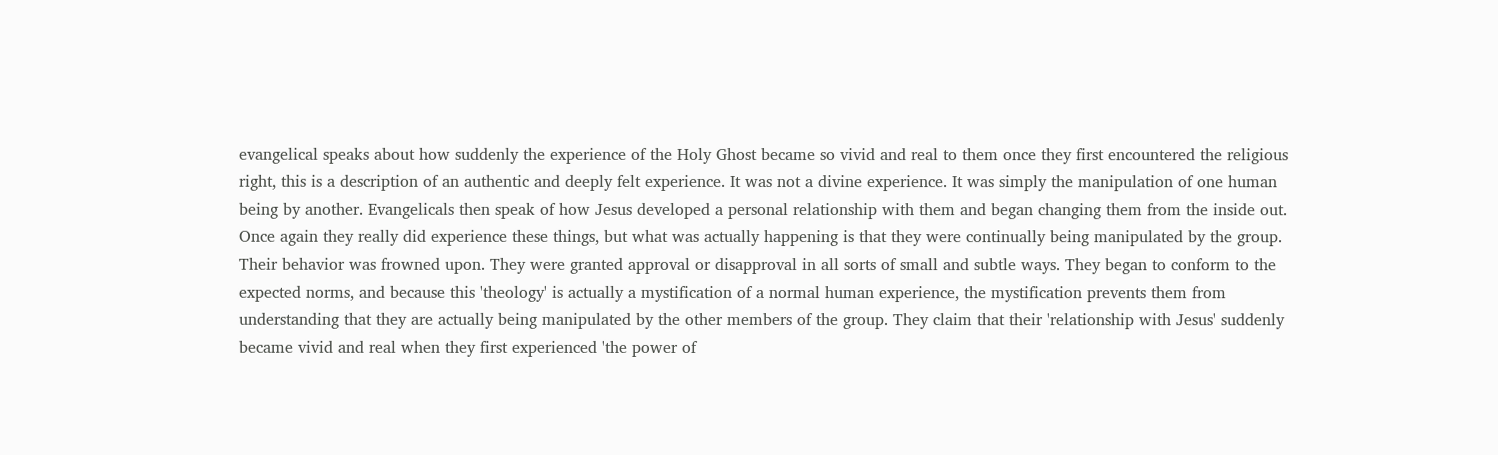evangelical speaks about how suddenly the experience of the Holy Ghost became so vivid and real to them once they first encountered the religious right, this is a description of an authentic and deeply felt experience. It was not a divine experience. It was simply the manipulation of one human being by another. Evangelicals then speak of how Jesus developed a personal relationship with them and began changing them from the inside out. Once again they really did experience these things, but what was actually happening is that they were continually being manipulated by the group. Their behavior was frowned upon. They were granted approval or disapproval in all sorts of small and subtle ways. They began to conform to the expected norms, and because this 'theology' is actually a mystification of a normal human experience, the mystification prevents them from understanding that they are actually being manipulated by the other members of the group. They claim that their 'relationship with Jesus' suddenly became vivid and real when they first experienced 'the power of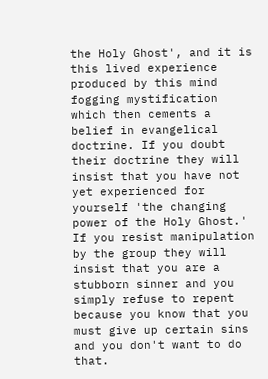the Holy Ghost', and it is this lived experience produced by this mind fogging mystification which then cements a belief in evangelical doctrine. If you doubt their doctrine they will insist that you have not yet experienced for yourself 'the changing power of the Holy Ghost.' If you resist manipulation by the group they will insist that you are a stubborn sinner and you simply refuse to repent because you know that you must give up certain sins and you don't want to do that.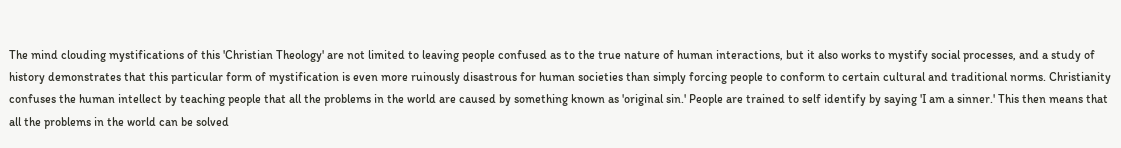The mind clouding mystifications of this 'Christian Theology' are not limited to leaving people confused as to the true nature of human interactions, but it also works to mystify social processes, and a study of history demonstrates that this particular form of mystification is even more ruinously disastrous for human societies than simply forcing people to conform to certain cultural and traditional norms. Christianity confuses the human intellect by teaching people that all the problems in the world are caused by something known as 'original sin.' People are trained to self identify by saying 'I am a sinner.' This then means that all the problems in the world can be solved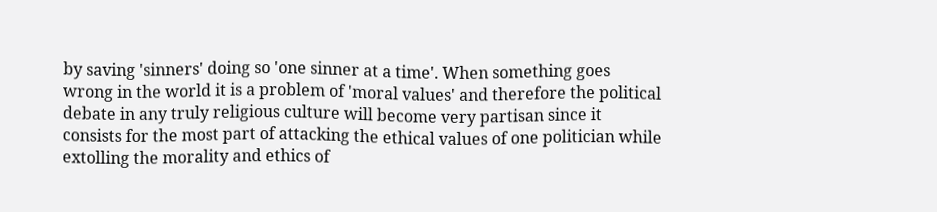by saving 'sinners' doing so 'one sinner at a time'. When something goes wrong in the world it is a problem of 'moral values' and therefore the political debate in any truly religious culture will become very partisan since it consists for the most part of attacking the ethical values of one politician while extolling the morality and ethics of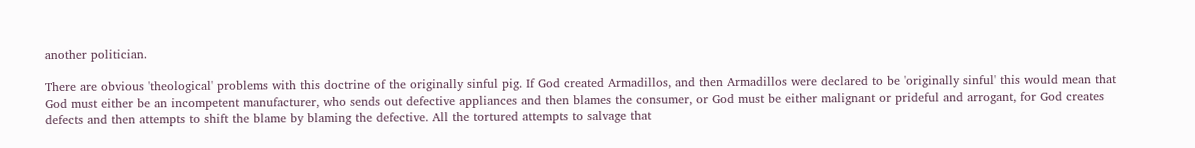another politician.

There are obvious 'theological' problems with this doctrine of the originally sinful pig. If God created Armadillos, and then Armadillos were declared to be 'originally sinful' this would mean that God must either be an incompetent manufacturer, who sends out defective appliances and then blames the consumer, or God must be either malignant or prideful and arrogant, for God creates defects and then attempts to shift the blame by blaming the defective. All the tortured attempts to salvage that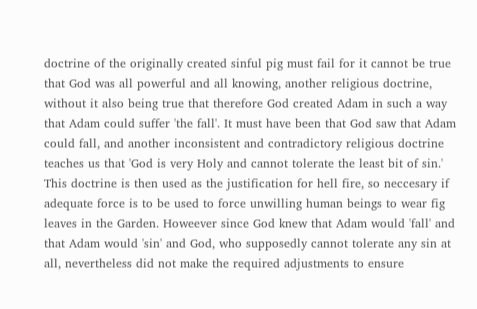doctrine of the originally created sinful pig must fail for it cannot be true that God was all powerful and all knowing, another religious doctrine, without it also being true that therefore God created Adam in such a way that Adam could suffer 'the fall'. It must have been that God saw that Adam could fall, and another inconsistent and contradictory religious doctrine teaches us that 'God is very Holy and cannot tolerate the least bit of sin.' This doctrine is then used as the justification for hell fire, so neccesary if adequate force is to be used to force unwilling human beings to wear fig leaves in the Garden. Howeever since God knew that Adam would 'fall' and that Adam would 'sin' and God, who supposedly cannot tolerate any sin at all, nevertheless did not make the required adjustments to ensure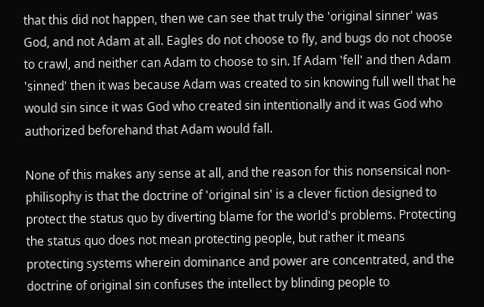that this did not happen, then we can see that truly the 'original sinner' was God, and not Adam at all. Eagles do not choose to fly, and bugs do not choose to crawl, and neither can Adam to choose to sin. If Adam 'fell' and then Adam 'sinned' then it was because Adam was created to sin knowing full well that he would sin since it was God who created sin intentionally and it was God who authorized beforehand that Adam would fall.

None of this makes any sense at all, and the reason for this nonsensical non-philisophy is that the doctrine of 'original sin' is a clever fiction designed to protect the status quo by diverting blame for the world's problems. Protecting the status quo does not mean protecting people, but rather it means protecting systems wherein dominance and power are concentrated, and the doctrine of original sin confuses the intellect by blinding people to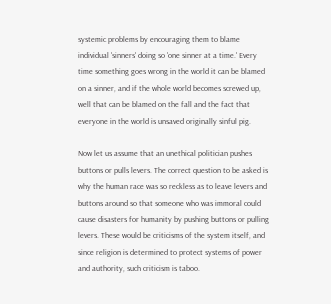systemic problems by encouraging them to blame individual 'sinners' doing so 'one sinner at a time.' Every time something goes wrong in the world it can be blamed on a sinner, and if the whole world becomes screwed up, well that can be blamed on the fall and the fact that everyone in the world is unsaved originally sinful pig.

Now let us assume that an unethical politician pushes buttons or pulls levers. The correct question to be asked is why the human race was so reckless as to leave levers and buttons around so that someone who was immoral could cause disasters for humanity by pushing buttons or pulling levers. These would be criticisms of the system itself, and since religion is determined to protect systems of power and authority, such criticism is taboo.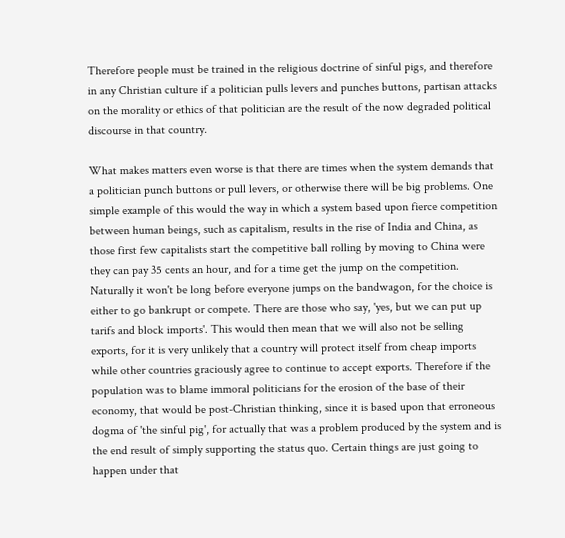Therefore people must be trained in the religious doctrine of sinful pigs, and therefore in any Christian culture if a politician pulls levers and punches buttons, partisan attacks on the morality or ethics of that politician are the result of the now degraded political discourse in that country.

What makes matters even worse is that there are times when the system demands that a politician punch buttons or pull levers, or otherwise there will be big problems. One simple example of this would the way in which a system based upon fierce competition between human beings, such as capitalism, results in the rise of India and China, as those first few capitalists start the competitive ball rolling by moving to China were they can pay 35 cents an hour, and for a time get the jump on the competition. Naturally it won't be long before everyone jumps on the bandwagon, for the choice is either to go bankrupt or compete. There are those who say, 'yes, but we can put up tarifs and block imports'. This would then mean that we will also not be selling exports, for it is very unlikely that a country will protect itself from cheap imports while other countries graciously agree to continue to accept exports. Therefore if the population was to blame immoral politicians for the erosion of the base of their economy, that would be post-Christian thinking, since it is based upon that erroneous dogma of 'the sinful pig', for actually that was a problem produced by the system and is the end result of simply supporting the status quo. Certain things are just going to happen under that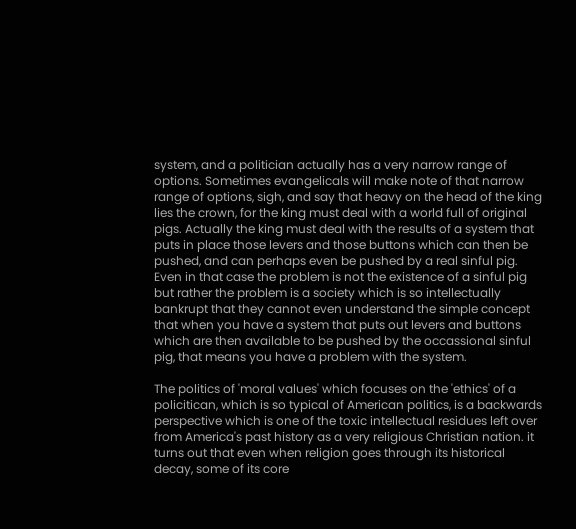system, and a politician actually has a very narrow range of options. Sometimes evangelicals will make note of that narrow range of options, sigh, and say that heavy on the head of the king lies the crown, for the king must deal with a world full of original pigs. Actually the king must deal with the results of a system that puts in place those levers and those buttons which can then be pushed, and can perhaps even be pushed by a real sinful pig. Even in that case the problem is not the existence of a sinful pig but rather the problem is a society which is so intellectually bankrupt that they cannot even understand the simple concept that when you have a system that puts out levers and buttons which are then available to be pushed by the occassional sinful pig, that means you have a problem with the system.

The politics of 'moral values' which focuses on the 'ethics' of a policitican, which is so typical of American politics, is a backwards perspective which is one of the toxic intellectual residues left over from America's past history as a very religious Christian nation. it turns out that even when religion goes through its historical decay, some of its core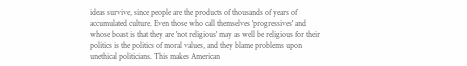ideas survive, since people are the products of thousands of years of accumulated culture. Even those who call themselves 'progressives' and whose boast is that they are 'not religious' may as well be religious for their politics is the politics of moral values, and they blame problems upon unethical politicians. This makes American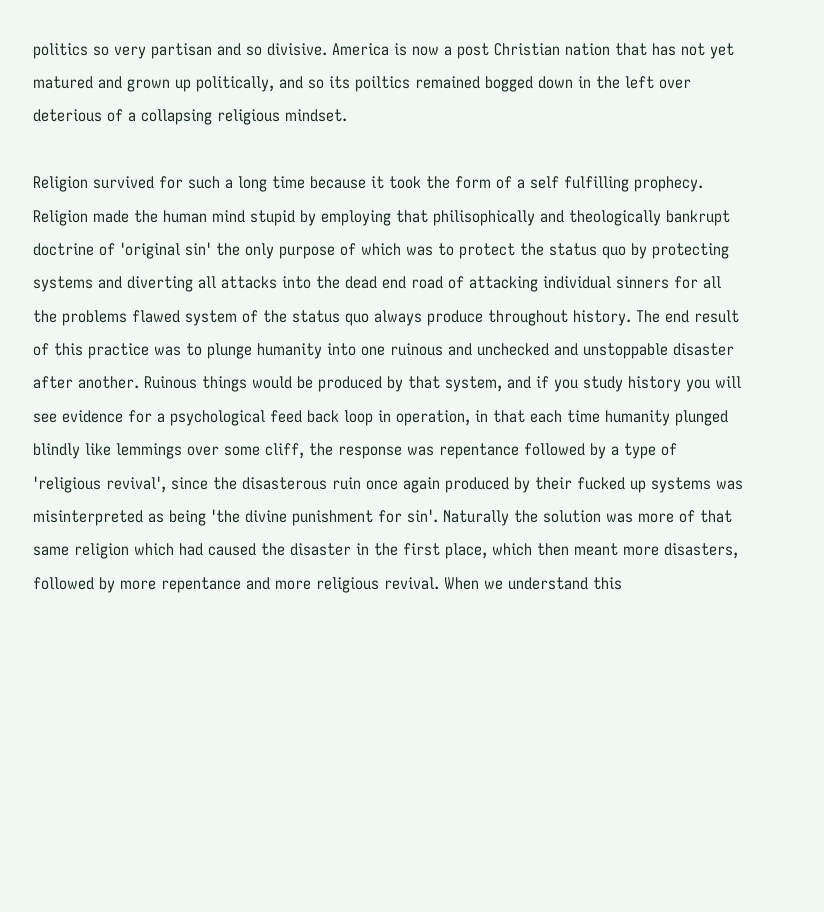politics so very partisan and so divisive. America is now a post Christian nation that has not yet matured and grown up politically, and so its poiltics remained bogged down in the left over deterious of a collapsing religious mindset.

Religion survived for such a long time because it took the form of a self fulfilling prophecy. Religion made the human mind stupid by employing that philisophically and theologically bankrupt doctrine of 'original sin' the only purpose of which was to protect the status quo by protecting systems and diverting all attacks into the dead end road of attacking individual sinners for all the problems flawed system of the status quo always produce throughout history. The end result of this practice was to plunge humanity into one ruinous and unchecked and unstoppable disaster after another. Ruinous things would be produced by that system, and if you study history you will see evidence for a psychological feed back loop in operation, in that each time humanity plunged blindly like lemmings over some cliff, the response was repentance followed by a type of 'religious revival', since the disasterous ruin once again produced by their fucked up systems was misinterpreted as being 'the divine punishment for sin'. Naturally the solution was more of that same religion which had caused the disaster in the first place, which then meant more disasters, followed by more repentance and more religious revival. When we understand this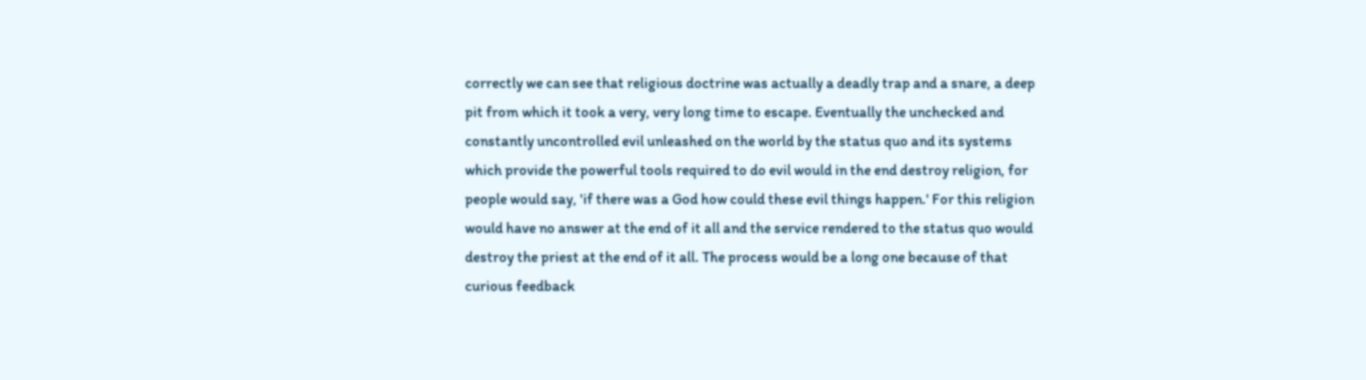correctly we can see that religious doctrine was actually a deadly trap and a snare, a deep pit from which it took a very, very long time to escape. Eventually the unchecked and constantly uncontrolled evil unleashed on the world by the status quo and its systems which provide the powerful tools required to do evil would in the end destroy religion, for people would say, 'if there was a God how could these evil things happen.' For this religion would have no answer at the end of it all and the service rendered to the status quo would destroy the priest at the end of it all. The process would be a long one because of that curious feedback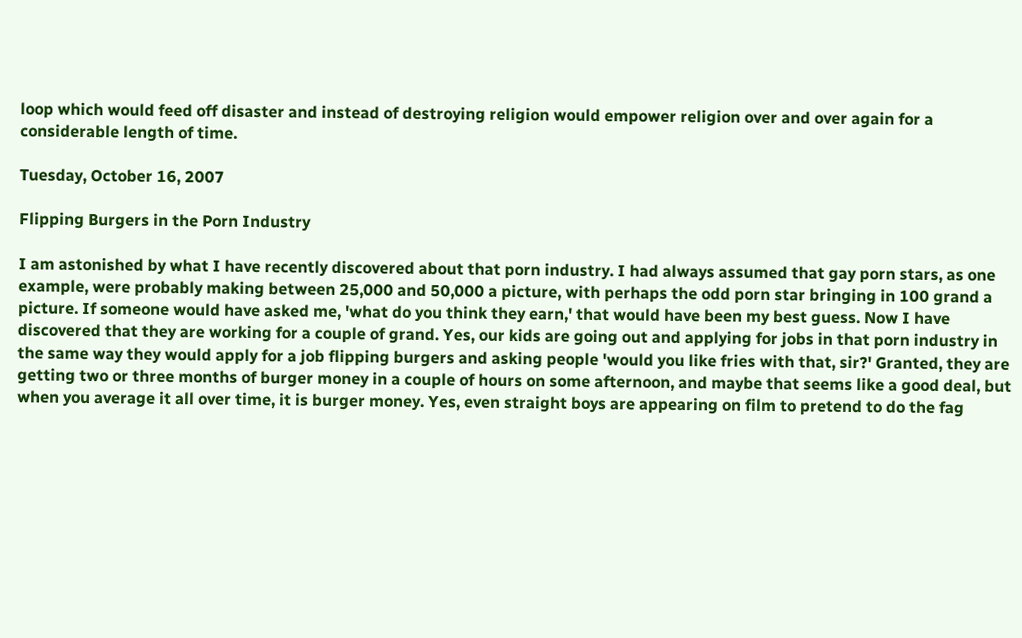loop which would feed off disaster and instead of destroying religion would empower religion over and over again for a considerable length of time.

Tuesday, October 16, 2007

Flipping Burgers in the Porn Industry

I am astonished by what I have recently discovered about that porn industry. I had always assumed that gay porn stars, as one example, were probably making between 25,000 and 50,000 a picture, with perhaps the odd porn star bringing in 100 grand a picture. If someone would have asked me, 'what do you think they earn,' that would have been my best guess. Now I have discovered that they are working for a couple of grand. Yes, our kids are going out and applying for jobs in that porn industry in the same way they would apply for a job flipping burgers and asking people 'would you like fries with that, sir?' Granted, they are getting two or three months of burger money in a couple of hours on some afternoon, and maybe that seems like a good deal, but when you average it all over time, it is burger money. Yes, even straight boys are appearing on film to pretend to do the fag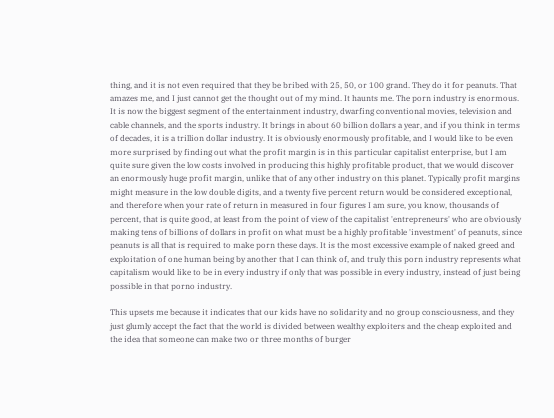thing, and it is not even required that they be bribed with 25, 50, or 100 grand. They do it for peanuts. That amazes me, and I just cannot get the thought out of my mind. It haunts me. The porn industry is enormous. It is now the biggest segment of the entertainment industry, dwarfing conventional movies, television and cable channels, and the sports industry. It brings in about 60 billion dollars a year, and if you think in terms of decades, it is a trillion dollar industry. It is obviously enormously profitable, and I would like to be even more surprised by finding out what the profit margin is in this particular capitalist enterprise, but I am quite sure given the low costs involved in producing this highly profitable product, that we would discover an enormously huge profit margin, unlike that of any other industry on this planet. Typically profit margins might measure in the low double digits, and a twenty five percent return would be considered exceptional, and therefore when your rate of return in measured in four figures I am sure, you know, thousands of percent, that is quite good, at least from the point of view of the capitalist 'entrepreneurs' who are obviously making tens of billions of dollars in profit on what must be a highly profitable 'investment' of peanuts, since peanuts is all that is required to make porn these days. It is the most excessive example of naked greed and exploitation of one human being by another that I can think of, and truly this porn industry represents what capitalism would like to be in every industry if only that was possible in every industry, instead of just being possible in that porno industry.

This upsets me because it indicates that our kids have no solidarity and no group consciousness, and they just glumly accept the fact that the world is divided between wealthy exploiters and the cheap exploited and the idea that someone can make two or three months of burger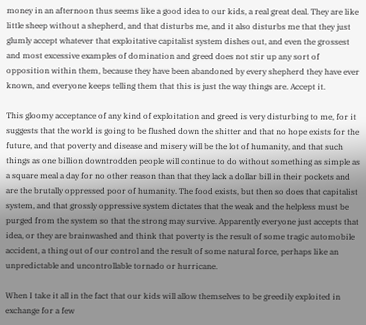money in an afternoon thus seems like a good idea to our kids, a real great deal. They are like little sheep without a shepherd, and that disturbs me, and it also disturbs me that they just glumly accept whatever that exploitative capitalist system dishes out, and even the grossest and most excessive examples of domination and greed does not stir up any sort of opposition within them, because they have been abandoned by every shepherd they have ever known, and everyone keeps telling them that this is just the way things are. Accept it.

This gloomy acceptance of any kind of exploitation and greed is very disturbing to me, for it suggests that the world is going to be flushed down the shitter and that no hope exists for the future, and that poverty and disease and misery will be the lot of humanity, and that such things as one billion downtrodden people will continue to do without something as simple as a square meal a day for no other reason than that they lack a dollar bill in their pockets and are the brutally oppressed poor of humanity. The food exists, but then so does that capitalist system, and that grossly oppressive system dictates that the weak and the helpless must be purged from the system so that the strong may survive. Apparently everyone just accepts that idea, or they are brainwashed and think that poverty is the result of some tragic automobile accident, a thing out of our control and the result of some natural force, perhaps like an unpredictable and uncontrollable tornado or hurricane.

When I take it all in the fact that our kids will allow themselves to be greedily exploited in exchange for a few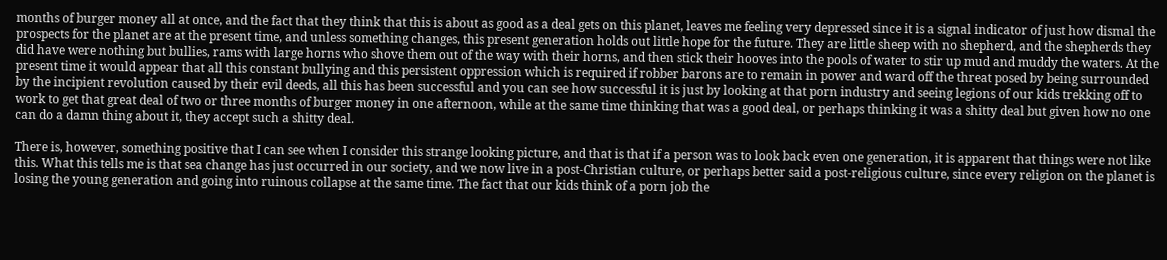months of burger money all at once, and the fact that they think that this is about as good as a deal gets on this planet, leaves me feeling very depressed since it is a signal indicator of just how dismal the prospects for the planet are at the present time, and unless something changes, this present generation holds out little hope for the future. They are little sheep with no shepherd, and the shepherds they did have were nothing but bullies, rams with large horns who shove them out of the way with their horns, and then stick their hooves into the pools of water to stir up mud and muddy the waters. At the present time it would appear that all this constant bullying and this persistent oppression which is required if robber barons are to remain in power and ward off the threat posed by being surrounded by the incipient revolution caused by their evil deeds, all this has been successful and you can see how successful it is just by looking at that porn industry and seeing legions of our kids trekking off to work to get that great deal of two or three months of burger money in one afternoon, while at the same time thinking that was a good deal, or perhaps thinking it was a shitty deal but given how no one can do a damn thing about it, they accept such a shitty deal.

There is, however, something positive that I can see when I consider this strange looking picture, and that is that if a person was to look back even one generation, it is apparent that things were not like this. What this tells me is that sea change has just occurred in our society, and we now live in a post-Christian culture, or perhaps better said a post-religious culture, since every religion on the planet is losing the young generation and going into ruinous collapse at the same time. The fact that our kids think of a porn job the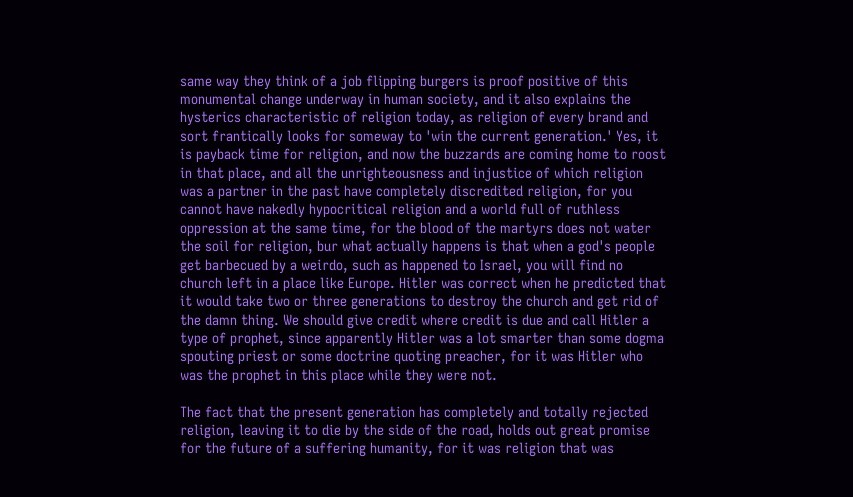same way they think of a job flipping burgers is proof positive of this monumental change underway in human society, and it also explains the hysterics characteristic of religion today, as religion of every brand and sort frantically looks for someway to 'win the current generation.' Yes, it is payback time for religion, and now the buzzards are coming home to roost in that place, and all the unrighteousness and injustice of which religion was a partner in the past have completely discredited religion, for you cannot have nakedly hypocritical religion and a world full of ruthless oppression at the same time, for the blood of the martyrs does not water the soil for religion, bur what actually happens is that when a god's people get barbecued by a weirdo, such as happened to Israel, you will find no church left in a place like Europe. Hitler was correct when he predicted that it would take two or three generations to destroy the church and get rid of the damn thing. We should give credit where credit is due and call Hitler a type of prophet, since apparently Hitler was a lot smarter than some dogma spouting priest or some doctrine quoting preacher, for it was Hitler who was the prophet in this place while they were not.

The fact that the present generation has completely and totally rejected religion, leaving it to die by the side of the road, holds out great promise for the future of a suffering humanity, for it was religion that was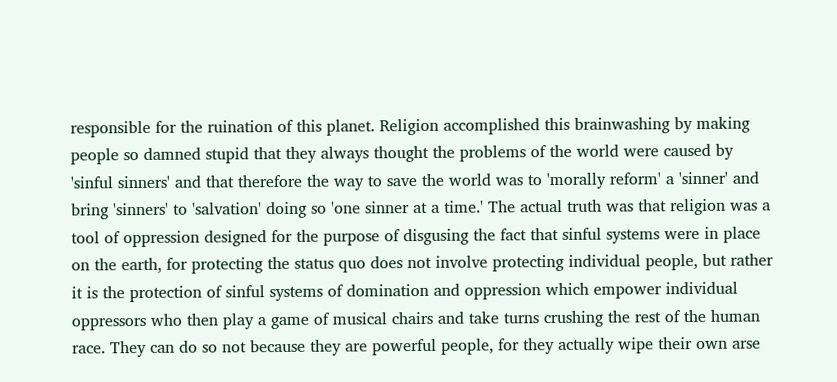responsible for the ruination of this planet. Religion accomplished this brainwashing by making people so damned stupid that they always thought the problems of the world were caused by 'sinful sinners' and that therefore the way to save the world was to 'morally reform' a 'sinner' and bring 'sinners' to 'salvation' doing so 'one sinner at a time.' The actual truth was that religion was a tool of oppression designed for the purpose of disgusing the fact that sinful systems were in place on the earth, for protecting the status quo does not involve protecting individual people, but rather it is the protection of sinful systems of domination and oppression which empower individual oppressors who then play a game of musical chairs and take turns crushing the rest of the human race. They can do so not because they are powerful people, for they actually wipe their own arse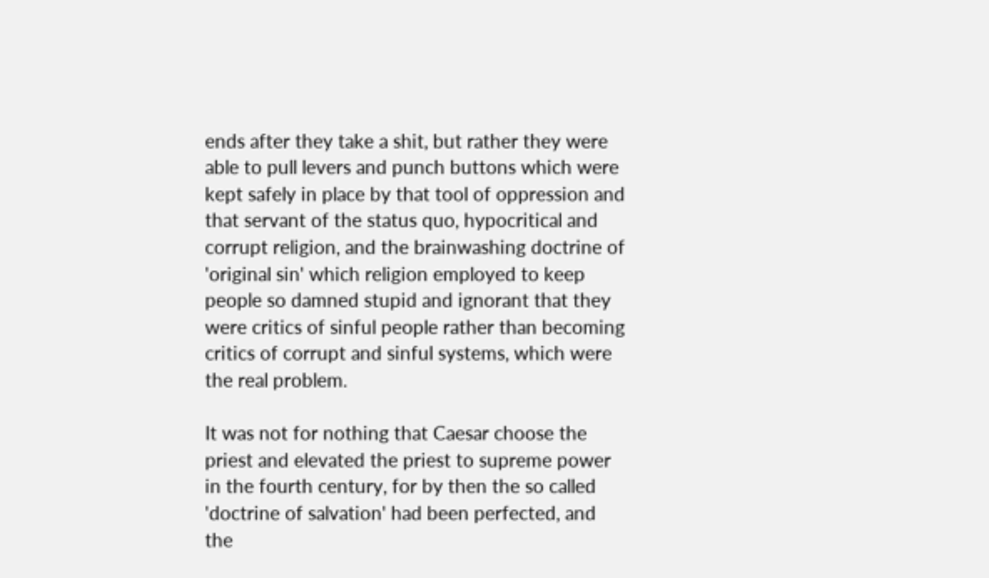ends after they take a shit, but rather they were able to pull levers and punch buttons which were kept safely in place by that tool of oppression and that servant of the status quo, hypocritical and corrupt religion, and the brainwashing doctrine of 'original sin' which religion employed to keep people so damned stupid and ignorant that they were critics of sinful people rather than becoming critics of corrupt and sinful systems, which were the real problem.

It was not for nothing that Caesar choose the priest and elevated the priest to supreme power in the fourth century, for by then the so called 'doctrine of salvation' had been perfected, and the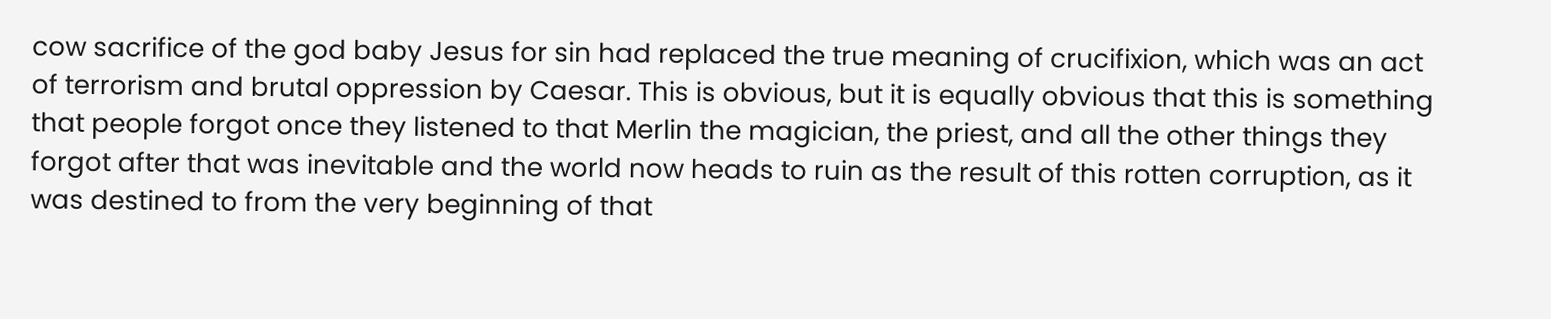cow sacrifice of the god baby Jesus for sin had replaced the true meaning of crucifixion, which was an act of terrorism and brutal oppression by Caesar. This is obvious, but it is equally obvious that this is something that people forgot once they listened to that Merlin the magician, the priest, and all the other things they forgot after that was inevitable and the world now heads to ruin as the result of this rotten corruption, as it was destined to from the very beginning of that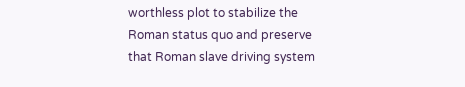worthless plot to stabilize the Roman status quo and preserve that Roman slave driving system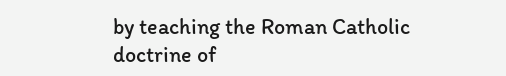by teaching the Roman Catholic doctrine of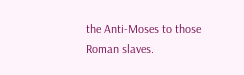the Anti-Moses to those Roman slaves.